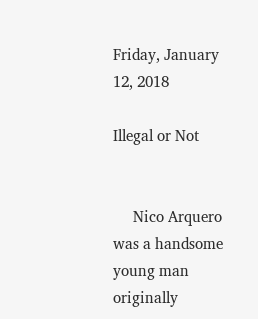Friday, January 12, 2018

Illegal or Not


     Nico Arquero was a handsome young man originally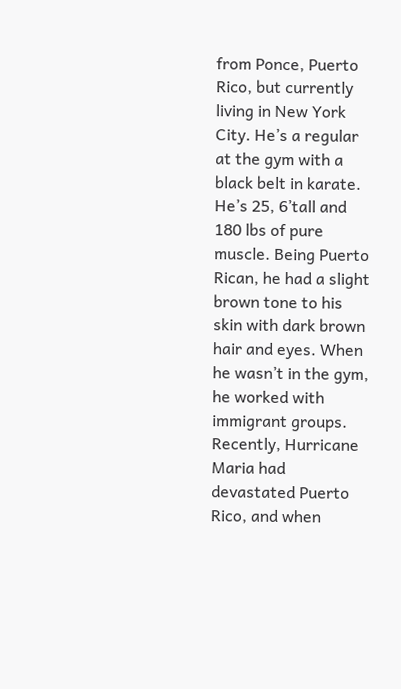from Ponce, Puerto Rico, but currently living in New York City. He’s a regular at the gym with a black belt in karate. He’s 25, 6’tall and 180 lbs of pure muscle. Being Puerto Rican, he had a slight brown tone to his skin with dark brown hair and eyes. When he wasn’t in the gym, he worked with immigrant groups. Recently, Hurricane Maria had devastated Puerto Rico, and when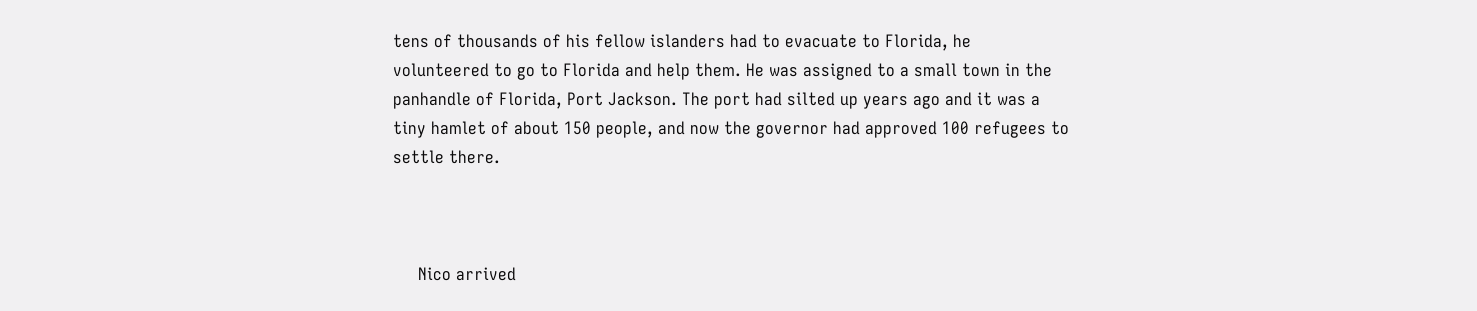tens of thousands of his fellow islanders had to evacuate to Florida, he volunteered to go to Florida and help them. He was assigned to a small town in the panhandle of Florida, Port Jackson. The port had silted up years ago and it was a tiny hamlet of about 150 people, and now the governor had approved 100 refugees to settle there.



     Nico arrived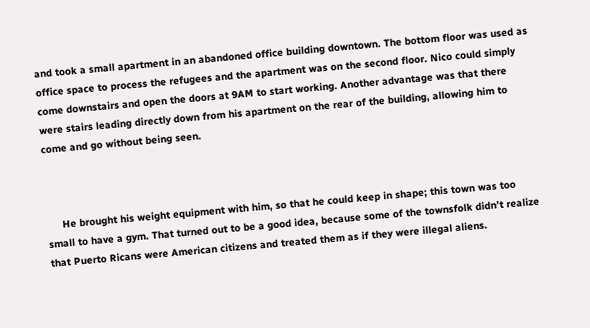and took a small apartment in an abandoned office building downtown. The bottom floor was used as office space to process the refugees and the apartment was on the second floor. Nico could simply come downstairs and open the doors at 9AM to start working. Another advantage was that there were stairs leading directly down from his apartment on the rear of the building, allowing him to come and go without being seen.



     He brought his weight equipment with him, so that he could keep in shape; this town was too small to have a gym. That turned out to be a good idea, because some of the townsfolk didn’t realize that Puerto Ricans were American citizens and treated them as if they were illegal aliens.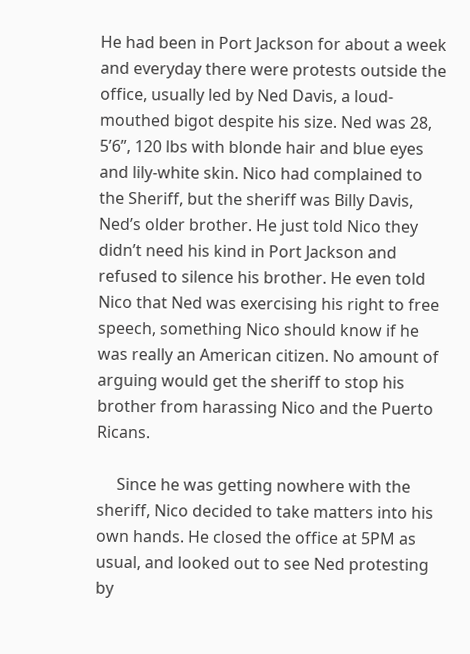He had been in Port Jackson for about a week and everyday there were protests outside the office, usually led by Ned Davis, a loud-mouthed bigot despite his size. Ned was 28, 5’6”, 120 lbs with blonde hair and blue eyes and lily-white skin. Nico had complained to the Sheriff, but the sheriff was Billy Davis, Ned’s older brother. He just told Nico they didn’t need his kind in Port Jackson and refused to silence his brother. He even told Nico that Ned was exercising his right to free speech, something Nico should know if he was really an American citizen. No amount of arguing would get the sheriff to stop his brother from harassing Nico and the Puerto Ricans.

     Since he was getting nowhere with the sheriff, Nico decided to take matters into his own hands. He closed the office at 5PM as usual, and looked out to see Ned protesting by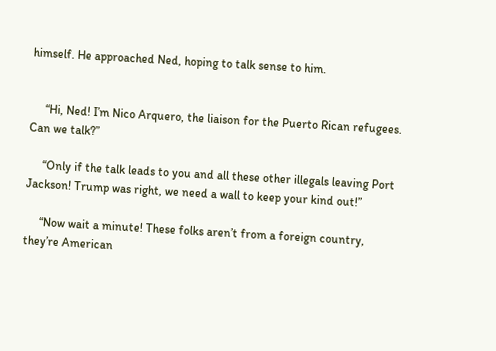himself. He approached Ned, hoping to talk sense to him.


     “Hi, Ned! I’m Nico Arquero, the liaison for the Puerto Rican refugees. Can we talk?”

     “Only if the talk leads to you and all these other illegals leaving Port Jackson! Trump was right, we need a wall to keep your kind out!”

     “Now wait a minute! These folks aren’t from a foreign country, they’re American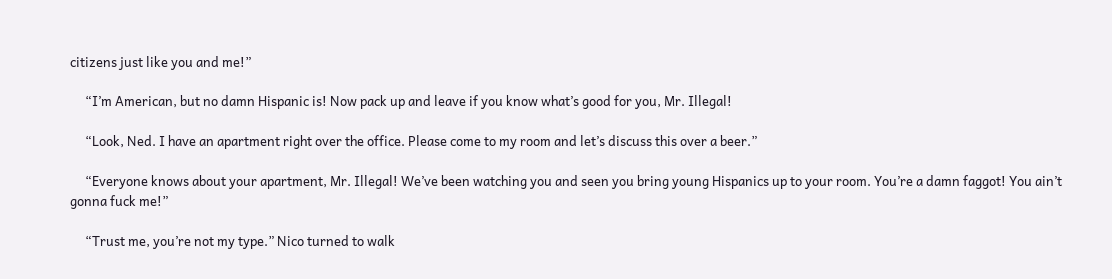citizens just like you and me!”

     “I’m American, but no damn Hispanic is! Now pack up and leave if you know what’s good for you, Mr. Illegal!

     “Look, Ned. I have an apartment right over the office. Please come to my room and let’s discuss this over a beer.”

     “Everyone knows about your apartment, Mr. Illegal! We’ve been watching you and seen you bring young Hispanics up to your room. You’re a damn faggot! You ain’t gonna fuck me!”

     “Trust me, you’re not my type.” Nico turned to walk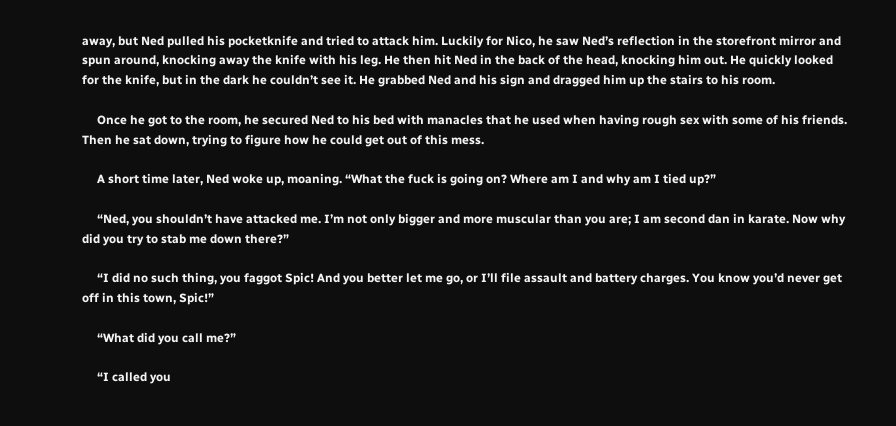away, but Ned pulled his pocketknife and tried to attack him. Luckily for Nico, he saw Ned’s reflection in the storefront mirror and spun around, knocking away the knife with his leg. He then hit Ned in the back of the head, knocking him out. He quickly looked for the knife, but in the dark he couldn’t see it. He grabbed Ned and his sign and dragged him up the stairs to his room.

     Once he got to the room, he secured Ned to his bed with manacles that he used when having rough sex with some of his friends. Then he sat down, trying to figure how he could get out of this mess.

     A short time later, Ned woke up, moaning. “What the fuck is going on? Where am I and why am I tied up?”

     “Ned, you shouldn’t have attacked me. I’m not only bigger and more muscular than you are; I am second dan in karate. Now why did you try to stab me down there?”

     “I did no such thing, you faggot Spic! And you better let me go, or I’ll file assault and battery charges. You know you’d never get off in this town, Spic!”

     “What did you call me?”

     “I called you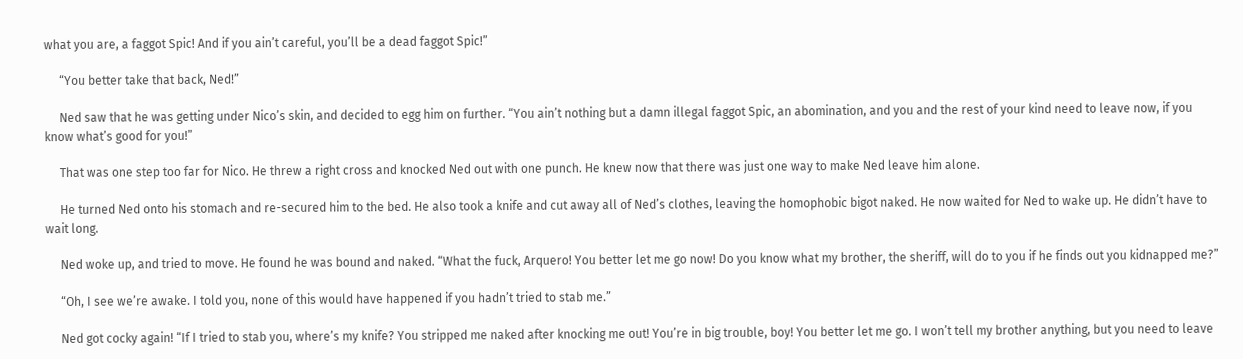what you are, a faggot Spic! And if you ain’t careful, you’ll be a dead faggot Spic!”

     “You better take that back, Ned!”

     Ned saw that he was getting under Nico’s skin, and decided to egg him on further. “You ain’t nothing but a damn illegal faggot Spic, an abomination, and you and the rest of your kind need to leave now, if you know what’s good for you!”

     That was one step too far for Nico. He threw a right cross and knocked Ned out with one punch. He knew now that there was just one way to make Ned leave him alone.

     He turned Ned onto his stomach and re-secured him to the bed. He also took a knife and cut away all of Ned’s clothes, leaving the homophobic bigot naked. He now waited for Ned to wake up. He didn’t have to wait long.

     Ned woke up, and tried to move. He found he was bound and naked. “What the fuck, Arquero! You better let me go now! Do you know what my brother, the sheriff, will do to you if he finds out you kidnapped me?”

     “Oh, I see we’re awake. I told you, none of this would have happened if you hadn’t tried to stab me.”

     Ned got cocky again! “If I tried to stab you, where’s my knife? You stripped me naked after knocking me out! You’re in big trouble, boy! You better let me go. I won’t tell my brother anything, but you need to leave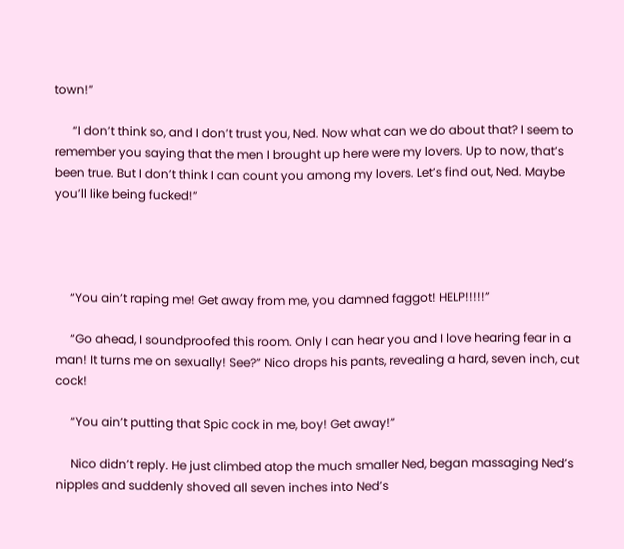town!”

      “I don’t think so, and I don’t trust you, Ned. Now what can we do about that? I seem to remember you saying that the men I brought up here were my lovers. Up to now, that’s been true. But I don’t think I can count you among my lovers. Let’s find out, Ned. Maybe you’ll like being fucked!”




     “You ain’t raping me! Get away from me, you damned faggot! HELP!!!!!”

     “Go ahead, I soundproofed this room. Only I can hear you and I love hearing fear in a man! It turns me on sexually! See?” Nico drops his pants, revealing a hard, seven inch, cut cock!

     “You ain’t putting that Spic cock in me, boy! Get away!”

     Nico didn’t reply. He just climbed atop the much smaller Ned, began massaging Ned’s nipples and suddenly shoved all seven inches into Ned’s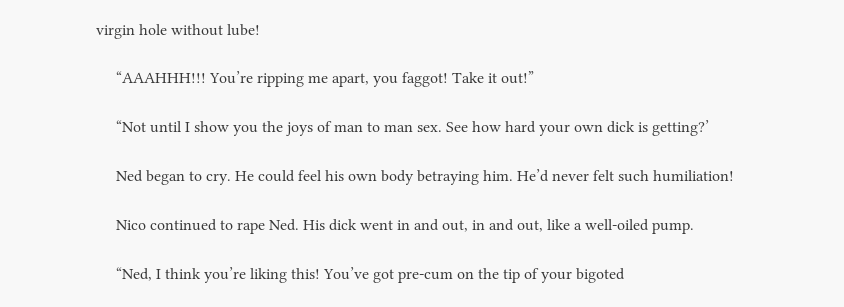virgin hole without lube!

     “AAAHHH!!! You’re ripping me apart, you faggot! Take it out!”

     “Not until I show you the joys of man to man sex. See how hard your own dick is getting?’

     Ned began to cry. He could feel his own body betraying him. He’d never felt such humiliation!

     Nico continued to rape Ned. His dick went in and out, in and out, like a well-oiled pump.

     “Ned, I think you’re liking this! You’ve got pre-cum on the tip of your bigoted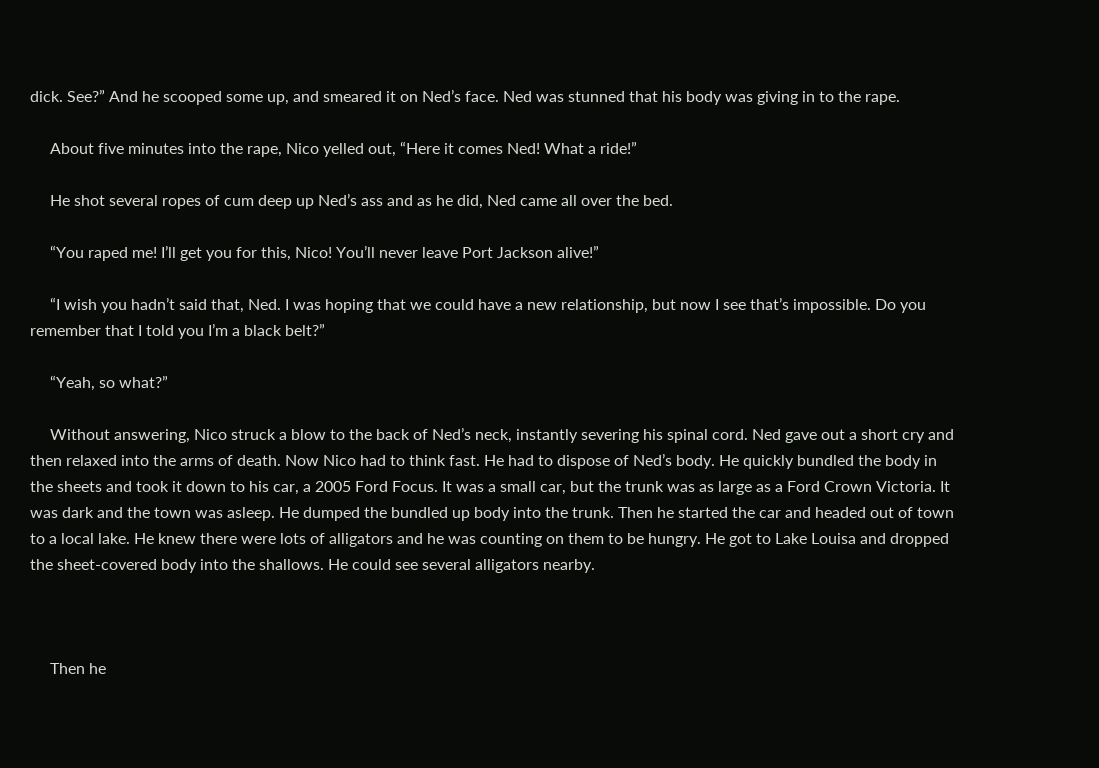dick. See?” And he scooped some up, and smeared it on Ned’s face. Ned was stunned that his body was giving in to the rape.

     About five minutes into the rape, Nico yelled out, “Here it comes Ned! What a ride!”

     He shot several ropes of cum deep up Ned’s ass and as he did, Ned came all over the bed.

     “You raped me! I’ll get you for this, Nico! You’ll never leave Port Jackson alive!”

     “I wish you hadn’t said that, Ned. I was hoping that we could have a new relationship, but now I see that’s impossible. Do you remember that I told you I’m a black belt?”

     “Yeah, so what?”

     Without answering, Nico struck a blow to the back of Ned’s neck, instantly severing his spinal cord. Ned gave out a short cry and then relaxed into the arms of death. Now Nico had to think fast. He had to dispose of Ned’s body. He quickly bundled the body in the sheets and took it down to his car, a 2005 Ford Focus. It was a small car, but the trunk was as large as a Ford Crown Victoria. It was dark and the town was asleep. He dumped the bundled up body into the trunk. Then he started the car and headed out of town to a local lake. He knew there were lots of alligators and he was counting on them to be hungry. He got to Lake Louisa and dropped the sheet-covered body into the shallows. He could see several alligators nearby.



     Then he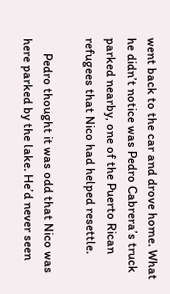went back to the car and drove home. What he didn’t notice was Pedro Cabrera’s truck parked nearby, one of the Puerto Rican refugees that Nico had helped resettle.

     Pedro thought it was odd that Nico was here parked by the lake. He’d never seen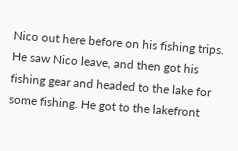Nico out here before on his fishing trips. He saw Nico leave, and then got his fishing gear and headed to the lake for some fishing. He got to the lakefront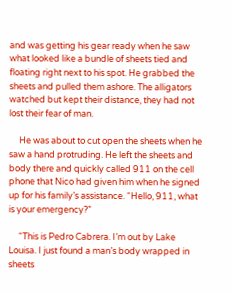and was getting his gear ready when he saw what looked like a bundle of sheets tied and floating right next to his spot. He grabbed the sheets and pulled them ashore. The alligators watched but kept their distance, they had not lost their fear of man.

     He was about to cut open the sheets when he saw a hand protruding. He left the sheets and body there and quickly called 911 on the cell phone that Nico had given him when he signed up for his family’s assistance. “Hello, 911, what is your emergency?”

     “This is Pedro Cabrera. I’m out by Lake Louisa. I just found a man’s body wrapped in sheets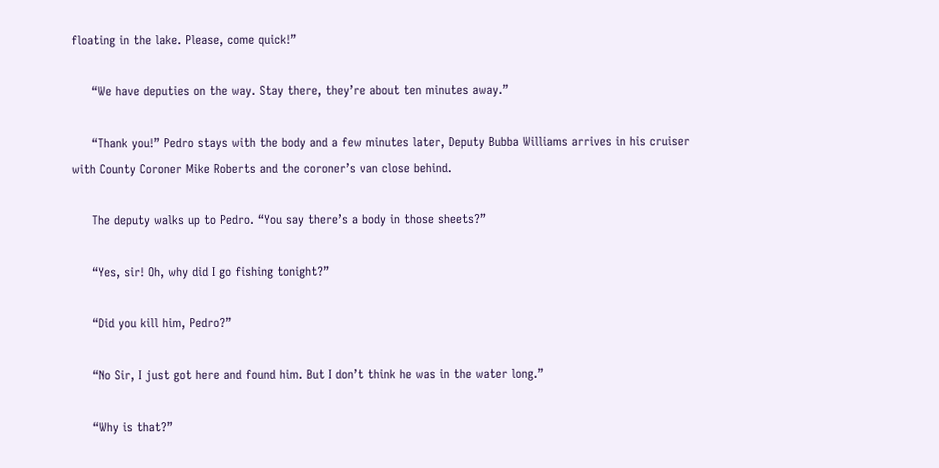floating in the lake. Please, come quick!”

     “We have deputies on the way. Stay there, they’re about ten minutes away.”

     “Thank you!” Pedro stays with the body and a few minutes later, Deputy Bubba Williams arrives in his cruiser with County Coroner Mike Roberts and the coroner’s van close behind.

     The deputy walks up to Pedro. “You say there’s a body in those sheets?”

     “Yes, sir! Oh, why did I go fishing tonight?”

     “Did you kill him, Pedro?”

     “No Sir, I just got here and found him. But I don’t think he was in the water long.”

     “Why is that?”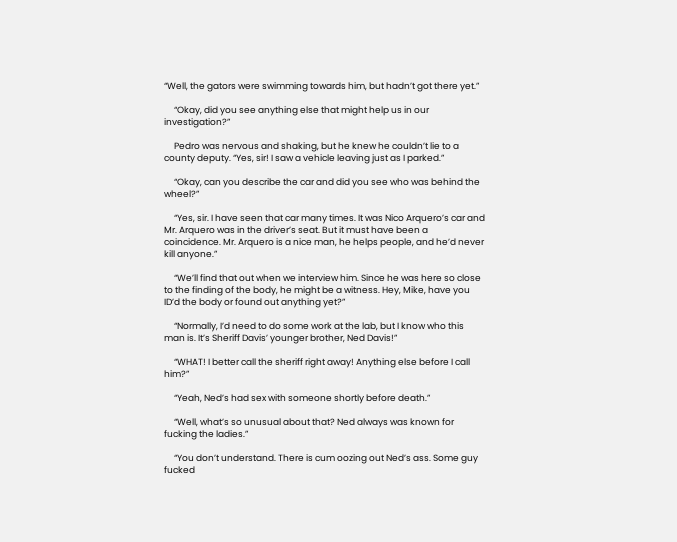“Well, the gators were swimming towards him, but hadn’t got there yet.”

     “Okay, did you see anything else that might help us in our investigation?”

     Pedro was nervous and shaking, but he knew he couldn’t lie to a county deputy. “Yes, sir! I saw a vehicle leaving just as I parked.”

     “Okay, can you describe the car and did you see who was behind the wheel?”

     “Yes, sir. I have seen that car many times. It was Nico Arquero’s car and Mr. Arquero was in the driver’s seat. But it must have been a coincidence. Mr. Arquero is a nice man, he helps people, and he’d never kill anyone.”

     “We’ll find that out when we interview him. Since he was here so close to the finding of the body, he might be a witness. Hey, Mike, have you ID’d the body or found out anything yet?”

     “Normally, I’d need to do some work at the lab, but I know who this man is. It’s Sheriff Davis’ younger brother, Ned Davis!”

     “WHAT! I better call the sheriff right away! Anything else before I call him?”

     “Yeah, Ned’s had sex with someone shortly before death.”

     “Well, what’s so unusual about that? Ned always was known for fucking the ladies.”

     “You don’t understand. There is cum oozing out Ned’s ass. Some guy fucked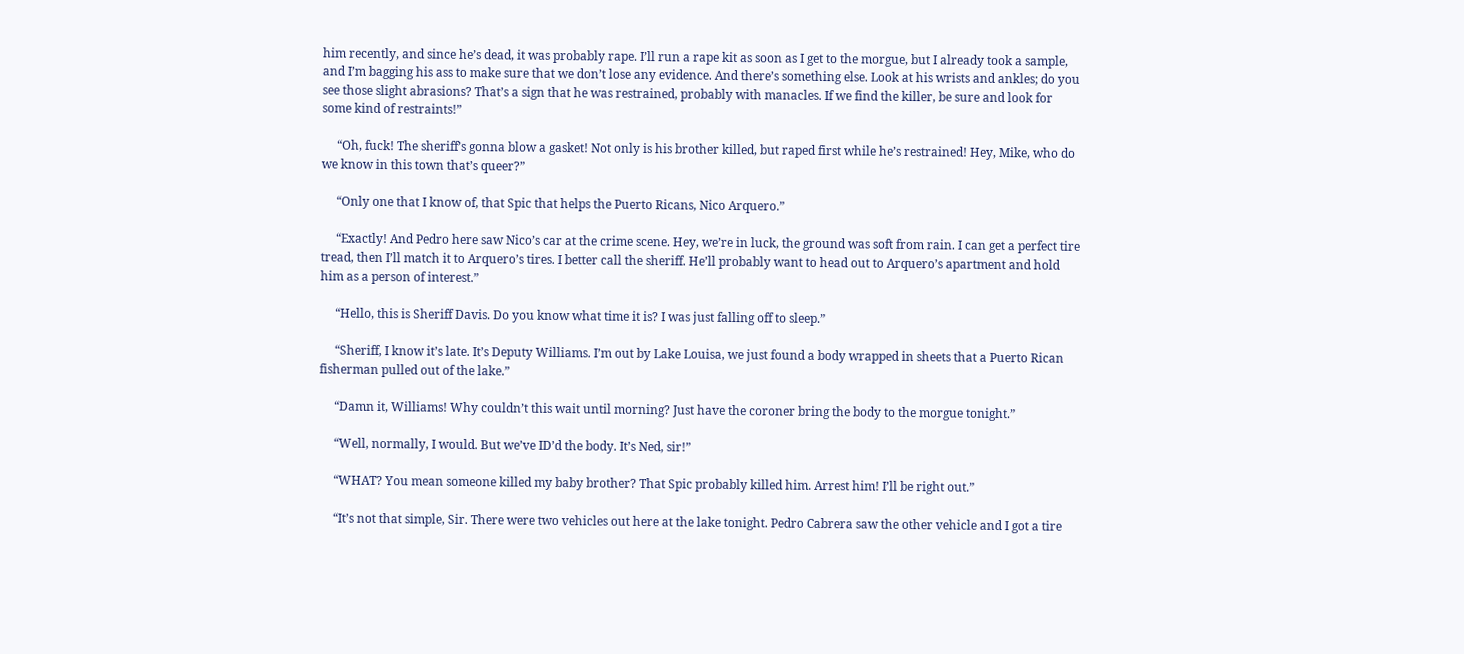him recently, and since he’s dead, it was probably rape. I’ll run a rape kit as soon as I get to the morgue, but I already took a sample, and I’m bagging his ass to make sure that we don’t lose any evidence. And there’s something else. Look at his wrists and ankles; do you see those slight abrasions? That’s a sign that he was restrained, probably with manacles. If we find the killer, be sure and look for some kind of restraints!”

     “Oh, fuck! The sheriff’s gonna blow a gasket! Not only is his brother killed, but raped first while he’s restrained! Hey, Mike, who do we know in this town that’s queer?”

     “Only one that I know of, that Spic that helps the Puerto Ricans, Nico Arquero.”

     “Exactly! And Pedro here saw Nico’s car at the crime scene. Hey, we’re in luck, the ground was soft from rain. I can get a perfect tire tread, then I’ll match it to Arquero’s tires. I better call the sheriff. He’ll probably want to head out to Arquero’s apartment and hold him as a person of interest.”

     “Hello, this is Sheriff Davis. Do you know what time it is? I was just falling off to sleep.”

     “Sheriff, I know it’s late. It’s Deputy Williams. I’m out by Lake Louisa, we just found a body wrapped in sheets that a Puerto Rican fisherman pulled out of the lake.”

     “Damn it, Williams! Why couldn’t this wait until morning? Just have the coroner bring the body to the morgue tonight.”

     “Well, normally, I would. But we’ve ID’d the body. It’s Ned, sir!”

     “WHAT? You mean someone killed my baby brother? That Spic probably killed him. Arrest him! I’ll be right out.”

     “It’s not that simple, Sir. There were two vehicles out here at the lake tonight. Pedro Cabrera saw the other vehicle and I got a tire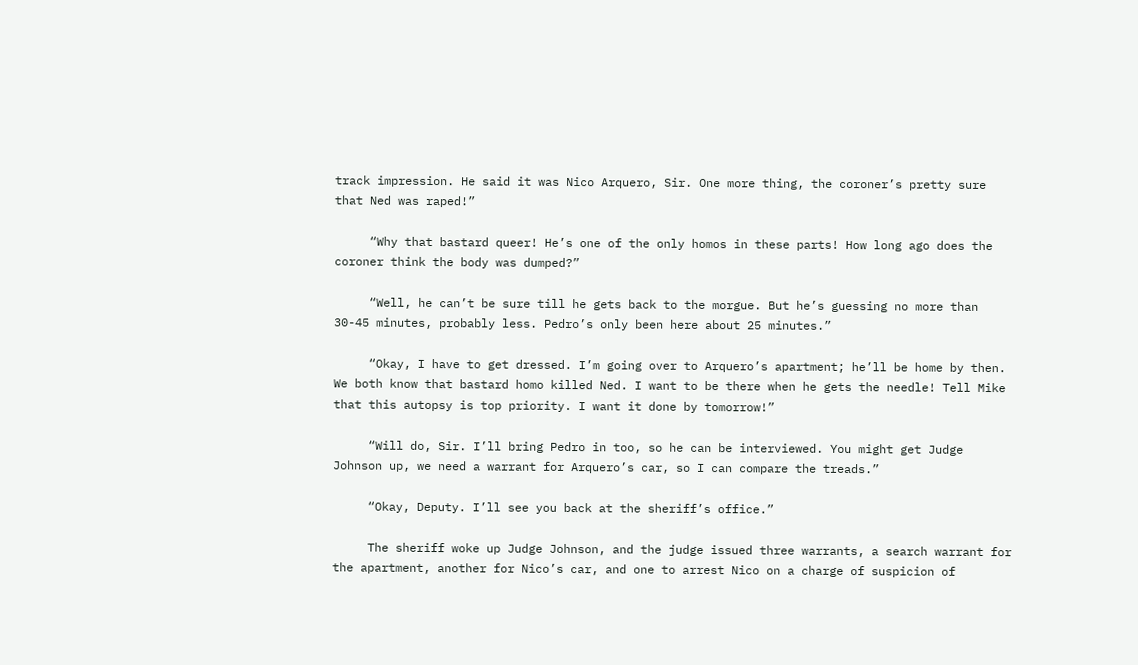track impression. He said it was Nico Arquero, Sir. One more thing, the coroner’s pretty sure that Ned was raped!”

     “Why that bastard queer! He’s one of the only homos in these parts! How long ago does the coroner think the body was dumped?”

     “Well, he can’t be sure till he gets back to the morgue. But he’s guessing no more than 30-45 minutes, probably less. Pedro’s only been here about 25 minutes.”

     “Okay, I have to get dressed. I’m going over to Arquero’s apartment; he’ll be home by then. We both know that bastard homo killed Ned. I want to be there when he gets the needle! Tell Mike that this autopsy is top priority. I want it done by tomorrow!”

     “Will do, Sir. I’ll bring Pedro in too, so he can be interviewed. You might get Judge Johnson up, we need a warrant for Arquero’s car, so I can compare the treads.”

     “Okay, Deputy. I’ll see you back at the sheriff’s office.”

     The sheriff woke up Judge Johnson, and the judge issued three warrants, a search warrant for the apartment, another for Nico’s car, and one to arrest Nico on a charge of suspicion of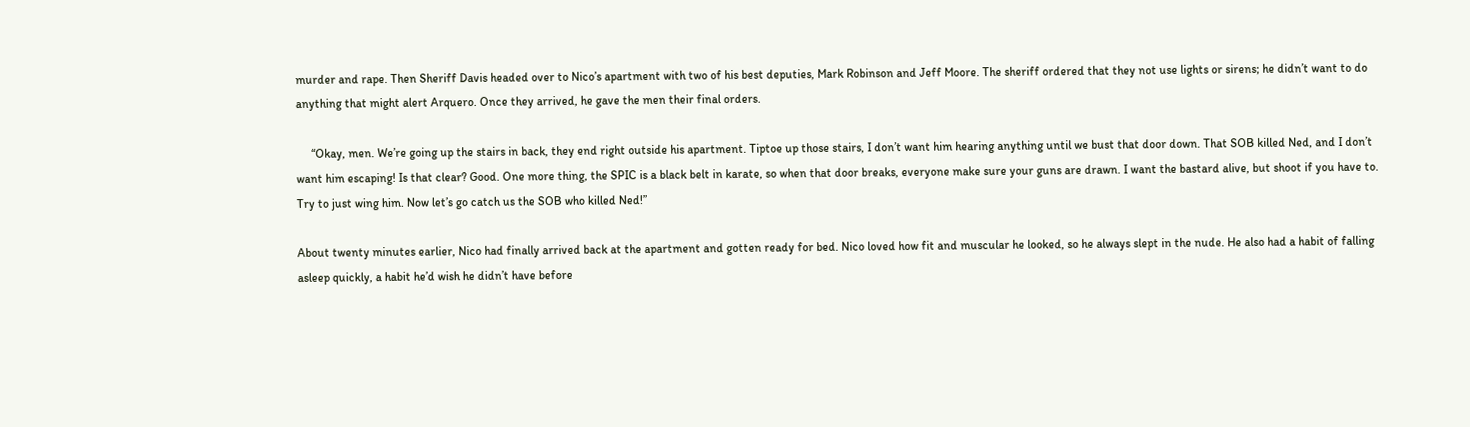murder and rape. Then Sheriff Davis headed over to Nico’s apartment with two of his best deputies, Mark Robinson and Jeff Moore. The sheriff ordered that they not use lights or sirens; he didn’t want to do anything that might alert Arquero. Once they arrived, he gave the men their final orders.

     “Okay, men. We’re going up the stairs in back, they end right outside his apartment. Tiptoe up those stairs, I don’t want him hearing anything until we bust that door down. That SOB killed Ned, and I don’t want him escaping! Is that clear? Good. One more thing, the SPIC is a black belt in karate, so when that door breaks, everyone make sure your guns are drawn. I want the bastard alive, but shoot if you have to. Try to just wing him. Now let’s go catch us the SOB who killed Ned!”

About twenty minutes earlier, Nico had finally arrived back at the apartment and gotten ready for bed. Nico loved how fit and muscular he looked, so he always slept in the nude. He also had a habit of falling asleep quickly, a habit he’d wish he didn’t have before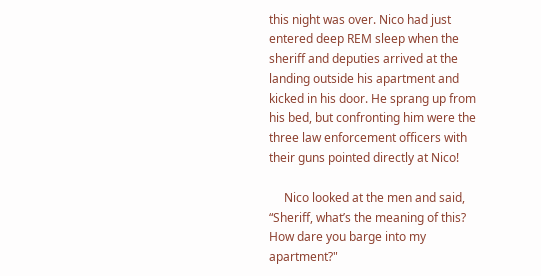this night was over. Nico had just entered deep REM sleep when the sheriff and deputies arrived at the landing outside his apartment and kicked in his door. He sprang up from his bed, but confronting him were the three law enforcement officers with their guns pointed directly at Nico!

     Nico looked at the men and said, “Sheriff, what’s the meaning of this? How dare you barge into my apartment?"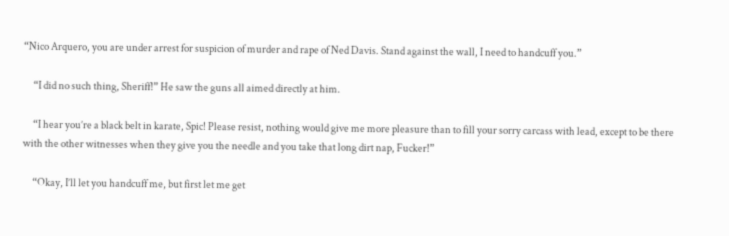“Nico Arquero, you are under arrest for suspicion of murder and rape of Ned Davis. Stand against the wall, I need to handcuff you.”

     “I did no such thing, Sheriff!” He saw the guns all aimed directly at him.

     “I hear you’re a black belt in karate, Spic! Please resist, nothing would give me more pleasure than to fill your sorry carcass with lead, except to be there with the other witnesses when they give you the needle and you take that long dirt nap, Fucker!”

     “Okay, I’ll let you handcuff me, but first let me get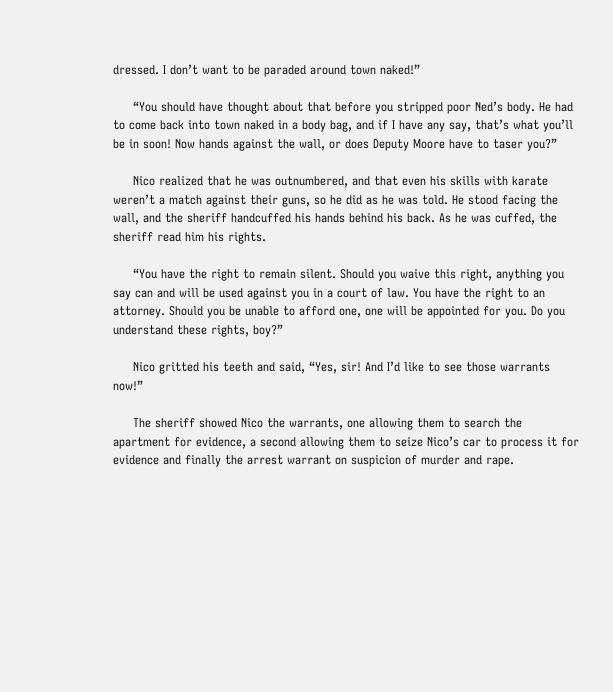dressed. I don’t want to be paraded around town naked!”

     “You should have thought about that before you stripped poor Ned’s body. He had to come back into town naked in a body bag, and if I have any say, that’s what you’ll be in soon! Now hands against the wall, or does Deputy Moore have to taser you?”

     Nico realized that he was outnumbered, and that even his skills with karate weren’t a match against their guns, so he did as he was told. He stood facing the wall, and the sheriff handcuffed his hands behind his back. As he was cuffed, the sheriff read him his rights.

     “You have the right to remain silent. Should you waive this right, anything you say can and will be used against you in a court of law. You have the right to an attorney. Should you be unable to afford one, one will be appointed for you. Do you understand these rights, boy?”

     Nico gritted his teeth and said, “Yes, sir! And I’d like to see those warrants now!”

     The sheriff showed Nico the warrants, one allowing them to search the apartment for evidence, a second allowing them to seize Nico’s car to process it for evidence and finally the arrest warrant on suspicion of murder and rape.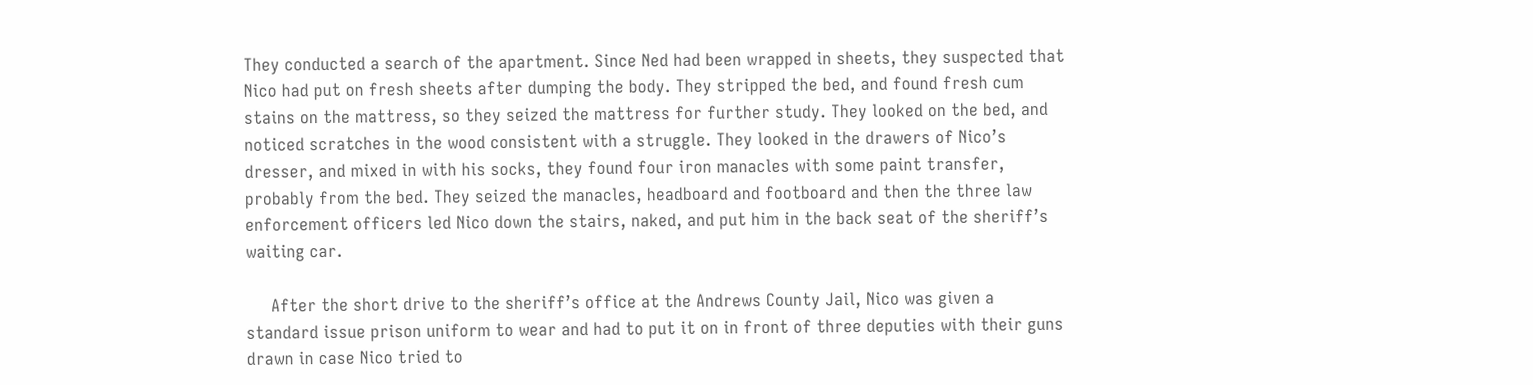They conducted a search of the apartment. Since Ned had been wrapped in sheets, they suspected that Nico had put on fresh sheets after dumping the body. They stripped the bed, and found fresh cum stains on the mattress, so they seized the mattress for further study. They looked on the bed, and noticed scratches in the wood consistent with a struggle. They looked in the drawers of Nico’s dresser, and mixed in with his socks, they found four iron manacles with some paint transfer, probably from the bed. They seized the manacles, headboard and footboard and then the three law enforcement officers led Nico down the stairs, naked, and put him in the back seat of the sheriff’s waiting car.

     After the short drive to the sheriff’s office at the Andrews County Jail, Nico was given a standard issue prison uniform to wear and had to put it on in front of three deputies with their guns drawn in case Nico tried to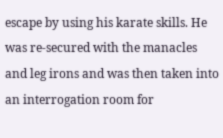escape by using his karate skills. He was re-secured with the manacles and leg irons and was then taken into an interrogation room for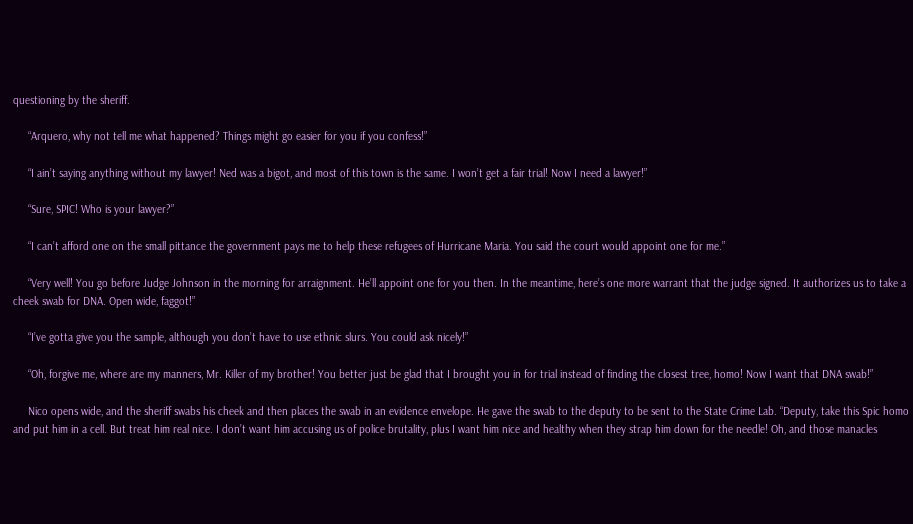questioning by the sheriff.

     “Arquero, why not tell me what happened? Things might go easier for you if you confess!”

     “I ain’t saying anything without my lawyer! Ned was a bigot, and most of this town is the same. I won’t get a fair trial! Now I need a lawyer!”

     “Sure, SPIC! Who is your lawyer?”

     “I can’t afford one on the small pittance the government pays me to help these refugees of Hurricane Maria. You said the court would appoint one for me.”

     “Very well! You go before Judge Johnson in the morning for arraignment. He’ll appoint one for you then. In the meantime, here’s one more warrant that the judge signed. It authorizes us to take a cheek swab for DNA. Open wide, faggot!”

     “I’ve gotta give you the sample, although you don’t have to use ethnic slurs. You could ask nicely!”

     “Oh, forgive me, where are my manners, Mr. Killer of my brother! You better just be glad that I brought you in for trial instead of finding the closest tree, homo! Now I want that DNA swab!”

     Nico opens wide, and the sheriff swabs his cheek and then places the swab in an evidence envelope. He gave the swab to the deputy to be sent to the State Crime Lab. “Deputy, take this Spic homo and put him in a cell. But treat him real nice. I don’t want him accusing us of police brutality, plus I want him nice and healthy when they strap him down for the needle! Oh, and those manacles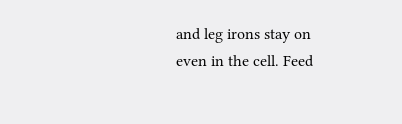and leg irons stay on even in the cell. Feed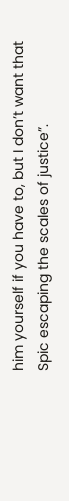him yourself if you have to, but I don’t want that Spic escaping the scales of justice”.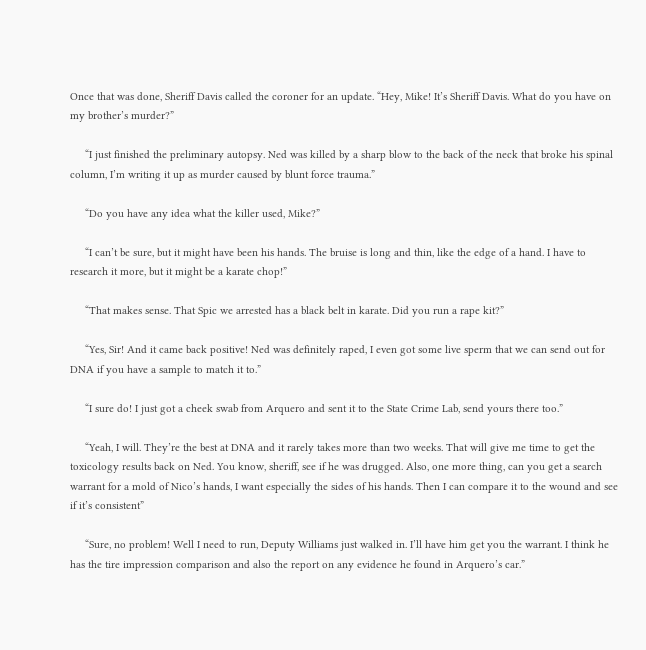Once that was done, Sheriff Davis called the coroner for an update. “Hey, Mike! It’s Sheriff Davis. What do you have on my brother’s murder?”

     “I just finished the preliminary autopsy. Ned was killed by a sharp blow to the back of the neck that broke his spinal column, I’m writing it up as murder caused by blunt force trauma.”

     “Do you have any idea what the killer used, Mike?”

     “I can’t be sure, but it might have been his hands. The bruise is long and thin, like the edge of a hand. I have to research it more, but it might be a karate chop!”

     “That makes sense. That Spic we arrested has a black belt in karate. Did you run a rape kit?”

     “Yes, Sir! And it came back positive! Ned was definitely raped, I even got some live sperm that we can send out for DNA if you have a sample to match it to.”

     “I sure do! I just got a cheek swab from Arquero and sent it to the State Crime Lab, send yours there too.”

     “Yeah, I will. They’re the best at DNA and it rarely takes more than two weeks. That will give me time to get the toxicology results back on Ned. You know, sheriff, see if he was drugged. Also, one more thing, can you get a search warrant for a mold of Nico’s hands, I want especially the sides of his hands. Then I can compare it to the wound and see if it’s consistent”

     “Sure, no problem! Well I need to run, Deputy Williams just walked in. I’ll have him get you the warrant. I think he has the tire impression comparison and also the report on any evidence he found in Arquero’s car.”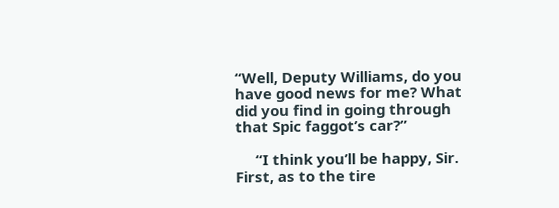“Well, Deputy Williams, do you have good news for me? What did you find in going through that Spic faggot’s car?”

     “I think you’ll be happy, Sir. First, as to the tire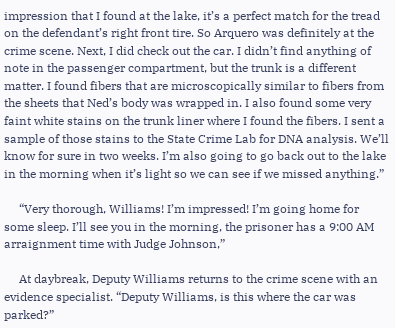impression that I found at the lake, it’s a perfect match for the tread on the defendant’s right front tire. So Arquero was definitely at the crime scene. Next, I did check out the car. I didn’t find anything of note in the passenger compartment, but the trunk is a different matter. I found fibers that are microscopically similar to fibers from the sheets that Ned’s body was wrapped in. I also found some very faint white stains on the trunk liner where I found the fibers. I sent a sample of those stains to the State Crime Lab for DNA analysis. We’ll know for sure in two weeks. I’m also going to go back out to the lake in the morning when it’s light so we can see if we missed anything.”

     “Very thorough, Williams! I’m impressed! I’m going home for some sleep. I’ll see you in the morning, the prisoner has a 9:00 AM arraignment time with Judge Johnson,”

     At daybreak, Deputy Williams returns to the crime scene with an evidence specialist. “Deputy Williams, is this where the car was parked?”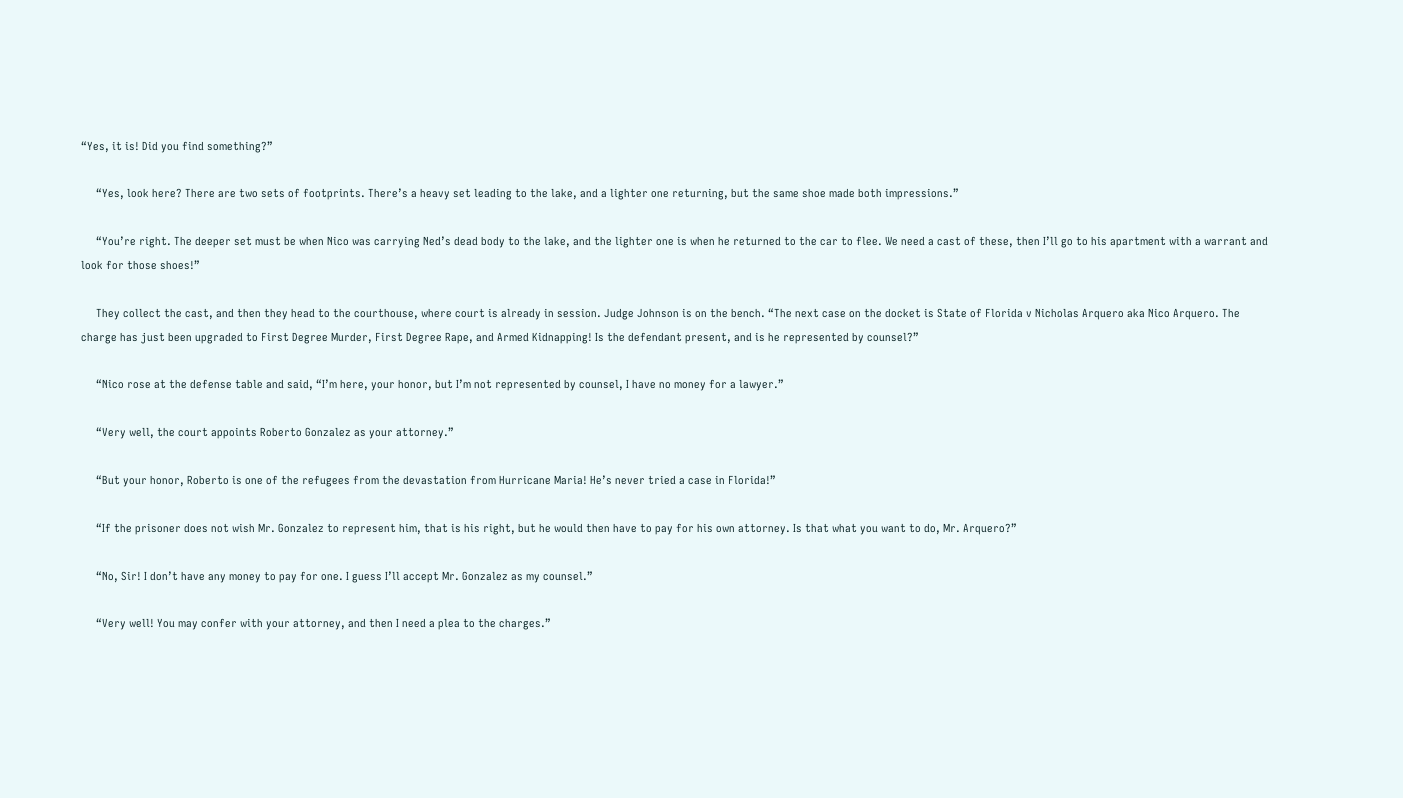“Yes, it is! Did you find something?”

     “Yes, look here? There are two sets of footprints. There’s a heavy set leading to the lake, and a lighter one returning, but the same shoe made both impressions.”

     “You’re right. The deeper set must be when Nico was carrying Ned’s dead body to the lake, and the lighter one is when he returned to the car to flee. We need a cast of these, then I’ll go to his apartment with a warrant and look for those shoes!”

     They collect the cast, and then they head to the courthouse, where court is already in session. Judge Johnson is on the bench. “The next case on the docket is State of Florida v Nicholas Arquero aka Nico Arquero. The charge has just been upgraded to First Degree Murder, First Degree Rape, and Armed Kidnapping! Is the defendant present, and is he represented by counsel?”

     “Nico rose at the defense table and said, “I’m here, your honor, but I’m not represented by counsel, I have no money for a lawyer.”

     “Very well, the court appoints Roberto Gonzalez as your attorney.”

     “But your honor, Roberto is one of the refugees from the devastation from Hurricane Maria! He’s never tried a case in Florida!”

     “If the prisoner does not wish Mr. Gonzalez to represent him, that is his right, but he would then have to pay for his own attorney. Is that what you want to do, Mr. Arquero?”

     “No, Sir! I don’t have any money to pay for one. I guess I’ll accept Mr. Gonzalez as my counsel.”

     “Very well! You may confer with your attorney, and then I need a plea to the charges.”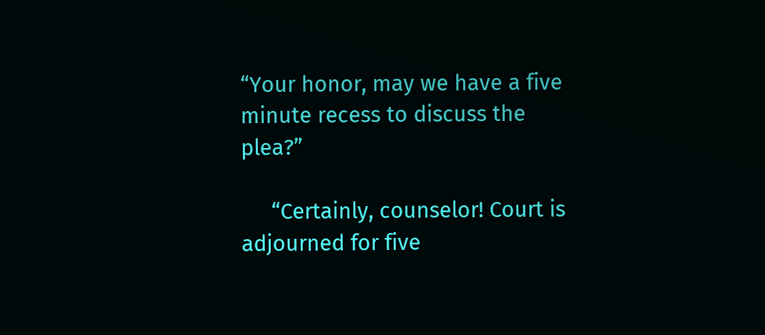“Your honor, may we have a five minute recess to discuss the plea?”

     “Certainly, counselor! Court is adjourned for five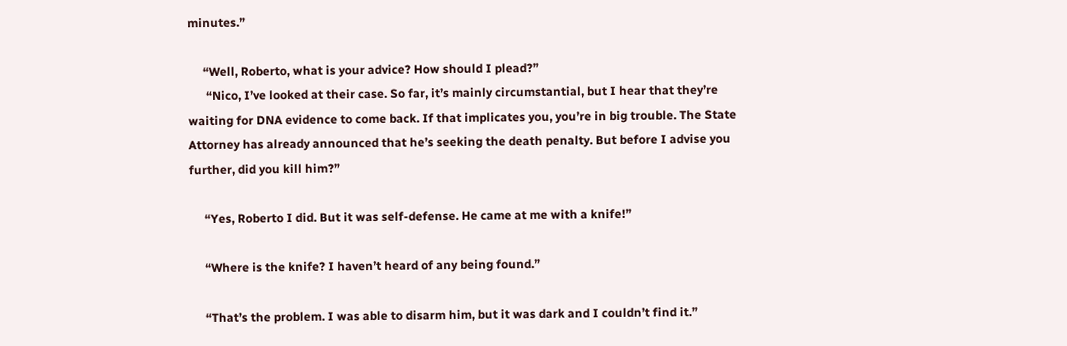minutes.”

     “Well, Roberto, what is your advice? How should I plead?”
      “Nico, I’ve looked at their case. So far, it’s mainly circumstantial, but I hear that they’re waiting for DNA evidence to come back. If that implicates you, you’re in big trouble. The State Attorney has already announced that he’s seeking the death penalty. But before I advise you further, did you kill him?”

     “Yes, Roberto I did. But it was self-defense. He came at me with a knife!”

     “Where is the knife? I haven’t heard of any being found.”

     “That’s the problem. I was able to disarm him, but it was dark and I couldn’t find it.”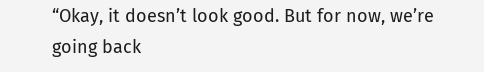“Okay, it doesn’t look good. But for now, we’re going back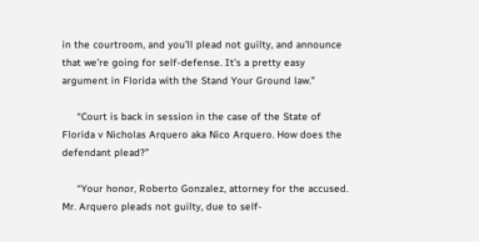in the courtroom, and you’ll plead not guilty, and announce that we’re going for self-defense. It’s a pretty easy argument in Florida with the Stand Your Ground law.”

     “Court is back in session in the case of the State of Florida v Nicholas Arquero aka Nico Arquero. How does the defendant plead?”

     “Your honor, Roberto Gonzalez, attorney for the accused. Mr. Arquero pleads not guilty, due to self-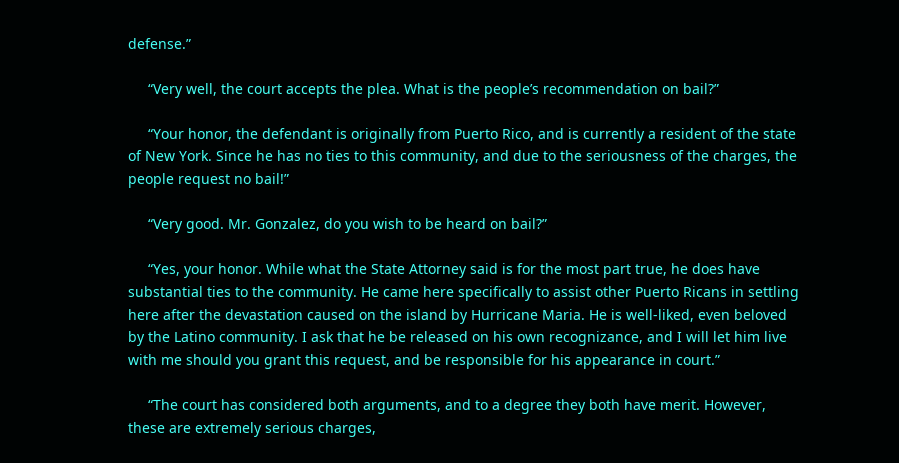defense.”

     “Very well, the court accepts the plea. What is the people’s recommendation on bail?”

     “Your honor, the defendant is originally from Puerto Rico, and is currently a resident of the state of New York. Since he has no ties to this community, and due to the seriousness of the charges, the people request no bail!”

     “Very good. Mr. Gonzalez, do you wish to be heard on bail?”

     “Yes, your honor. While what the State Attorney said is for the most part true, he does have substantial ties to the community. He came here specifically to assist other Puerto Ricans in settling here after the devastation caused on the island by Hurricane Maria. He is well-liked, even beloved by the Latino community. I ask that he be released on his own recognizance, and I will let him live with me should you grant this request, and be responsible for his appearance in court.”

     “The court has considered both arguments, and to a degree they both have merit. However, these are extremely serious charges,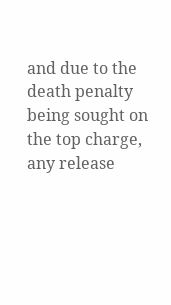and due to the death penalty being sought on the top charge, any release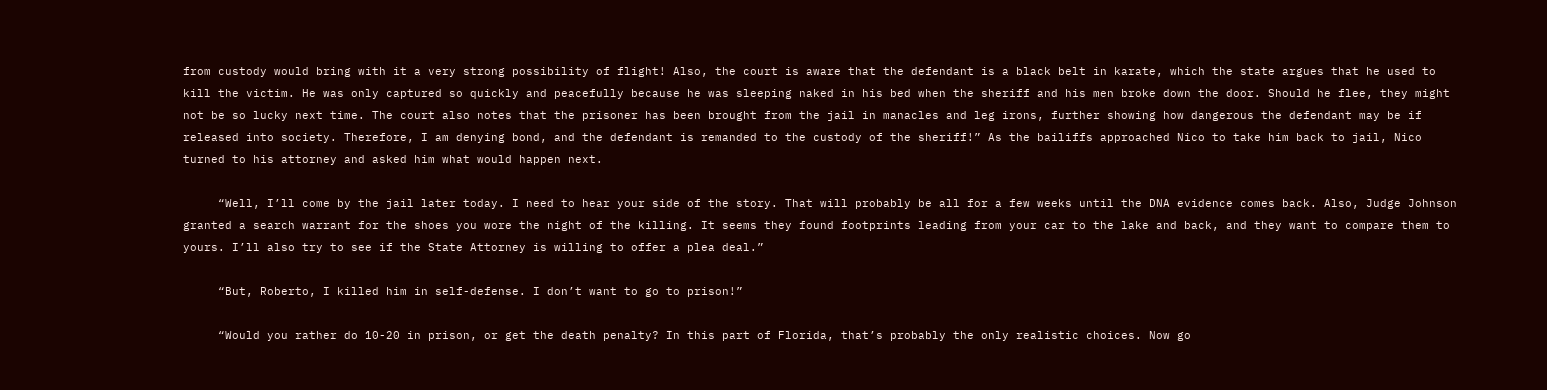from custody would bring with it a very strong possibility of flight! Also, the court is aware that the defendant is a black belt in karate, which the state argues that he used to kill the victim. He was only captured so quickly and peacefully because he was sleeping naked in his bed when the sheriff and his men broke down the door. Should he flee, they might not be so lucky next time. The court also notes that the prisoner has been brought from the jail in manacles and leg irons, further showing how dangerous the defendant may be if released into society. Therefore, I am denying bond, and the defendant is remanded to the custody of the sheriff!” As the bailiffs approached Nico to take him back to jail, Nico turned to his attorney and asked him what would happen next.

     “Well, I’ll come by the jail later today. I need to hear your side of the story. That will probably be all for a few weeks until the DNA evidence comes back. Also, Judge Johnson granted a search warrant for the shoes you wore the night of the killing. It seems they found footprints leading from your car to the lake and back, and they want to compare them to yours. I’ll also try to see if the State Attorney is willing to offer a plea deal.”

     “But, Roberto, I killed him in self-defense. I don’t want to go to prison!”

     “Would you rather do 10-20 in prison, or get the death penalty? In this part of Florida, that’s probably the only realistic choices. Now go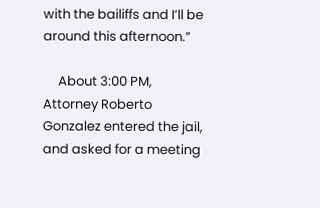with the bailiffs and I’ll be around this afternoon.”

     About 3:00 PM, Attorney Roberto Gonzalez entered the jail, and asked for a meeting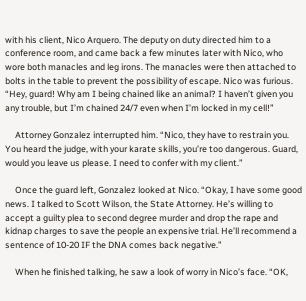with his client, Nico Arquero. The deputy on duty directed him to a conference room, and came back a few minutes later with Nico, who wore both manacles and leg irons. The manacles were then attached to bolts in the table to prevent the possibility of escape. Nico was furious. “Hey, guard! Why am I being chained like an animal? I haven’t given you any trouble, but I’m chained 24/7 even when I’m locked in my cell!”

     Attorney Gonzalez interrupted him. “Nico, they have to restrain you. You heard the judge, with your karate skills, you’re too dangerous. Guard, would you leave us please. I need to confer with my client.”

     Once the guard left, Gonzalez looked at Nico. “Okay, I have some good news. I talked to Scott Wilson, the State Attorney. He’s willing to accept a guilty plea to second degree murder and drop the rape and kidnap charges to save the people an expensive trial. He’ll recommend a sentence of 10-20 IF the DNA comes back negative.”

     When he finished talking, he saw a look of worry in Nico’s face. “OK,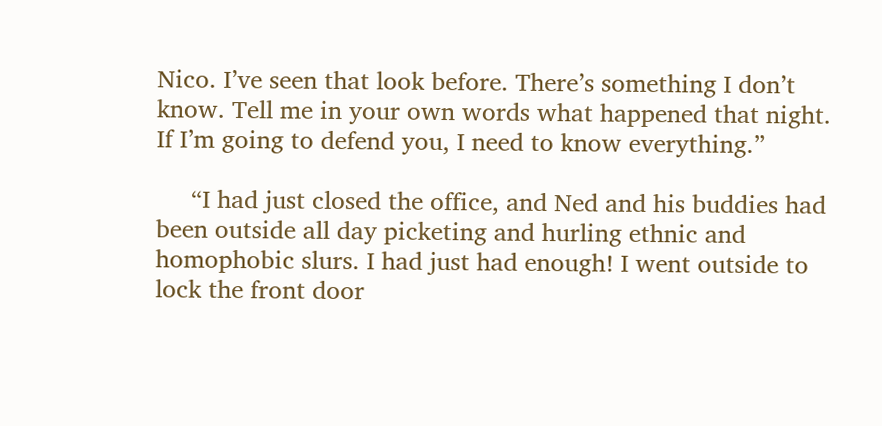Nico. I’ve seen that look before. There’s something I don’t know. Tell me in your own words what happened that night. If I’m going to defend you, I need to know everything.”

     “I had just closed the office, and Ned and his buddies had been outside all day picketing and hurling ethnic and homophobic slurs. I had just had enough! I went outside to lock the front door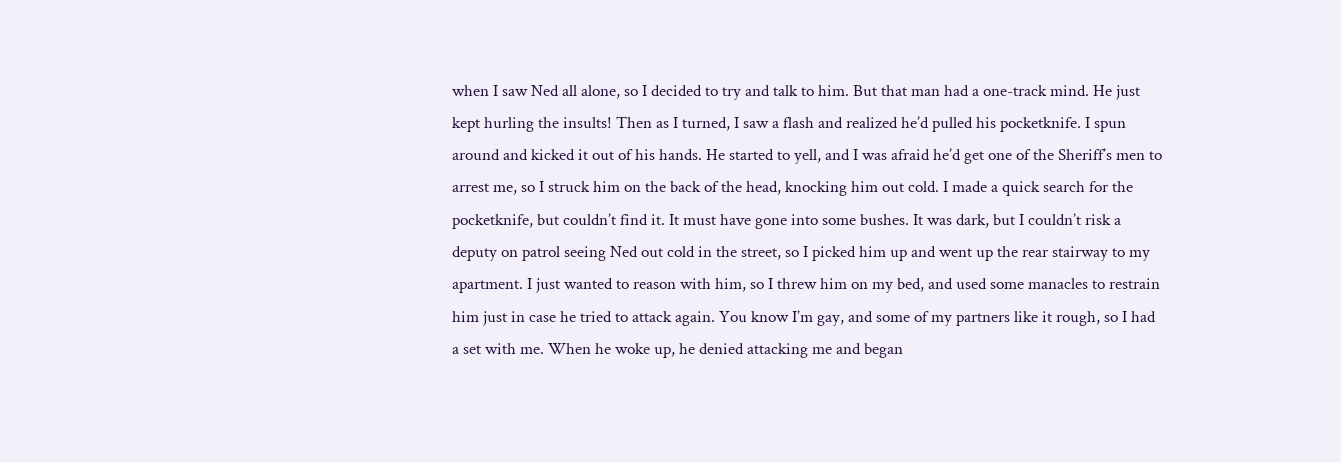when I saw Ned all alone, so I decided to try and talk to him. But that man had a one-track mind. He just kept hurling the insults! Then as I turned, I saw a flash and realized he’d pulled his pocketknife. I spun around and kicked it out of his hands. He started to yell, and I was afraid he’d get one of the Sheriff’s men to arrest me, so I struck him on the back of the head, knocking him out cold. I made a quick search for the pocketknife, but couldn’t find it. It must have gone into some bushes. It was dark, but I couldn’t risk a deputy on patrol seeing Ned out cold in the street, so I picked him up and went up the rear stairway to my apartment. I just wanted to reason with him, so I threw him on my bed, and used some manacles to restrain him just in case he tried to attack again. You know I’m gay, and some of my partners like it rough, so I had a set with me. When he woke up, he denied attacking me and began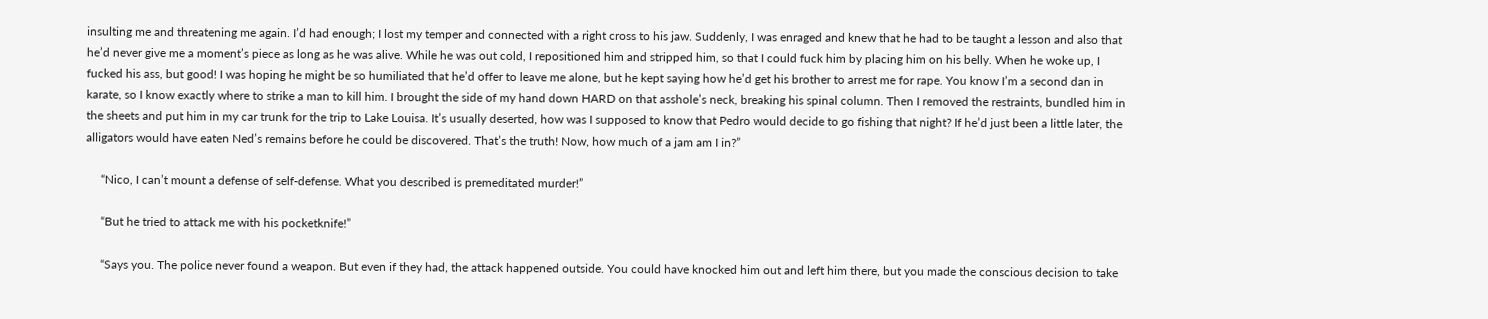insulting me and threatening me again. I’d had enough; I lost my temper and connected with a right cross to his jaw. Suddenly, I was enraged and knew that he had to be taught a lesson and also that he’d never give me a moment’s piece as long as he was alive. While he was out cold, I repositioned him and stripped him, so that I could fuck him by placing him on his belly. When he woke up, I fucked his ass, but good! I was hoping he might be so humiliated that he’d offer to leave me alone, but he kept saying how he’d get his brother to arrest me for rape. You know I’m a second dan in karate, so I know exactly where to strike a man to kill him. I brought the side of my hand down HARD on that asshole’s neck, breaking his spinal column. Then I removed the restraints, bundled him in the sheets and put him in my car trunk for the trip to Lake Louisa. It’s usually deserted, how was I supposed to know that Pedro would decide to go fishing that night? If he’d just been a little later, the alligators would have eaten Ned’s remains before he could be discovered. That’s the truth! Now, how much of a jam am I in?”

     “Nico, I can’t mount a defense of self-defense. What you described is premeditated murder!”

     “But he tried to attack me with his pocketknife!”

     “Says you. The police never found a weapon. But even if they had, the attack happened outside. You could have knocked him out and left him there, but you made the conscious decision to take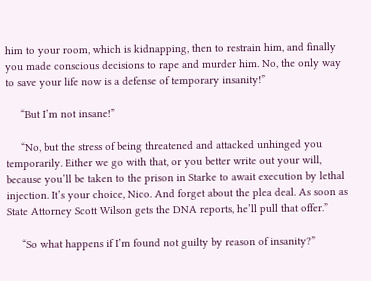him to your room, which is kidnapping, then to restrain him, and finally you made conscious decisions to rape and murder him. No, the only way to save your life now is a defense of temporary insanity!”

     “But I’m not insane!”

     “No, but the stress of being threatened and attacked unhinged you temporarily. Either we go with that, or you better write out your will, because you’ll be taken to the prison in Starke to await execution by lethal injection. It’s your choice, Nico. And forget about the plea deal. As soon as State Attorney Scott Wilson gets the DNA reports, he’ll pull that offer.”

     “So what happens if I’m found not guilty by reason of insanity?”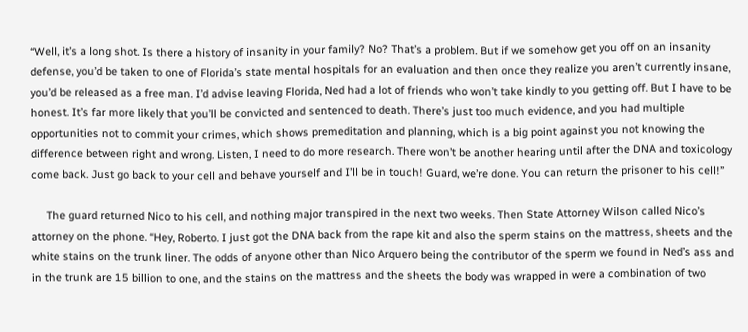“Well, it’s a long shot. Is there a history of insanity in your family? No? That’s a problem. But if we somehow get you off on an insanity defense, you’d be taken to one of Florida’s state mental hospitals for an evaluation and then once they realize you aren’t currently insane, you’d be released as a free man. I’d advise leaving Florida, Ned had a lot of friends who won’t take kindly to you getting off. But I have to be honest. It’s far more likely that you’ll be convicted and sentenced to death. There’s just too much evidence, and you had multiple opportunities not to commit your crimes, which shows premeditation and planning, which is a big point against you not knowing the difference between right and wrong. Listen, I need to do more research. There won’t be another hearing until after the DNA and toxicology come back. Just go back to your cell and behave yourself and I’ll be in touch! Guard, we’re done. You can return the prisoner to his cell!”

     The guard returned Nico to his cell, and nothing major transpired in the next two weeks. Then State Attorney Wilson called Nico’s attorney on the phone. “Hey, Roberto. I just got the DNA back from the rape kit and also the sperm stains on the mattress, sheets and the white stains on the trunk liner. The odds of anyone other than Nico Arquero being the contributor of the sperm we found in Ned’s ass and in the trunk are 15 billion to one, and the stains on the mattress and the sheets the body was wrapped in were a combination of two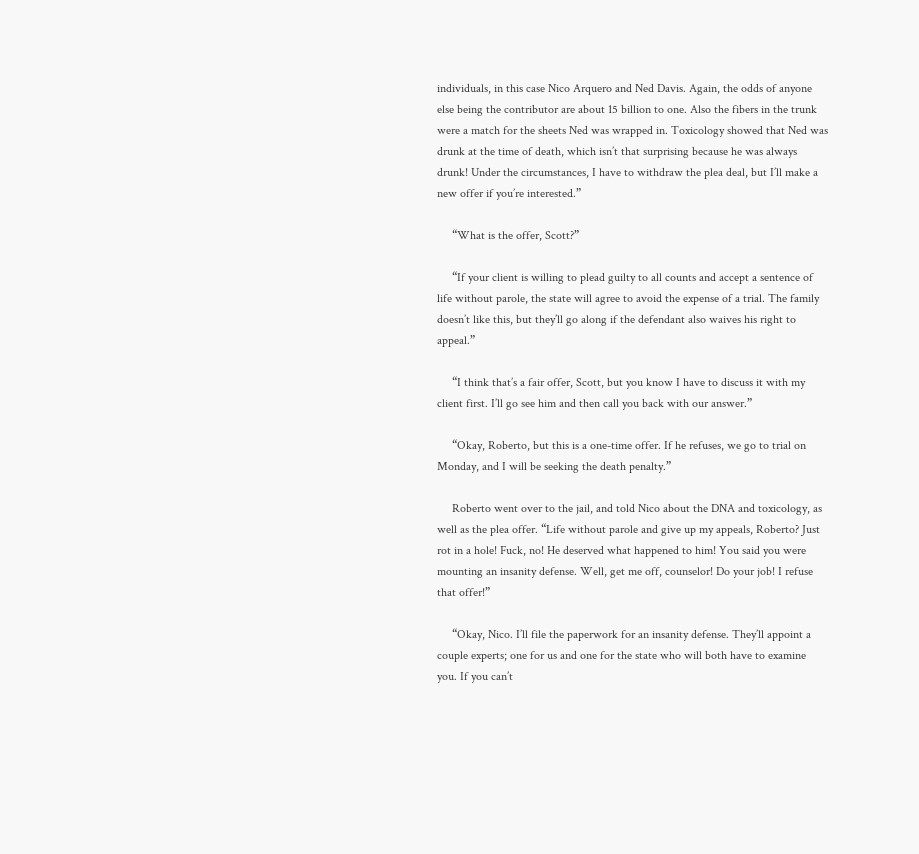individuals, in this case Nico Arquero and Ned Davis. Again, the odds of anyone else being the contributor are about 15 billion to one. Also the fibers in the trunk were a match for the sheets Ned was wrapped in. Toxicology showed that Ned was drunk at the time of death, which isn’t that surprising because he was always drunk! Under the circumstances, I have to withdraw the plea deal, but I’ll make a new offer if you’re interested.”

     “What is the offer, Scott?”

     “If your client is willing to plead guilty to all counts and accept a sentence of life without parole, the state will agree to avoid the expense of a trial. The family doesn’t like this, but they’ll go along if the defendant also waives his right to appeal.”

     “I think that’s a fair offer, Scott, but you know I have to discuss it with my client first. I’ll go see him and then call you back with our answer.”

     “Okay, Roberto, but this is a one-time offer. If he refuses, we go to trial on Monday, and I will be seeking the death penalty.”

     Roberto went over to the jail, and told Nico about the DNA and toxicology, as well as the plea offer. “Life without parole and give up my appeals, Roberto? Just rot in a hole! Fuck, no! He deserved what happened to him! You said you were mounting an insanity defense. Well, get me off, counselor! Do your job! I refuse that offer!”

     “Okay, Nico. I’ll file the paperwork for an insanity defense. They’ll appoint a couple experts; one for us and one for the state who will both have to examine you. If you can’t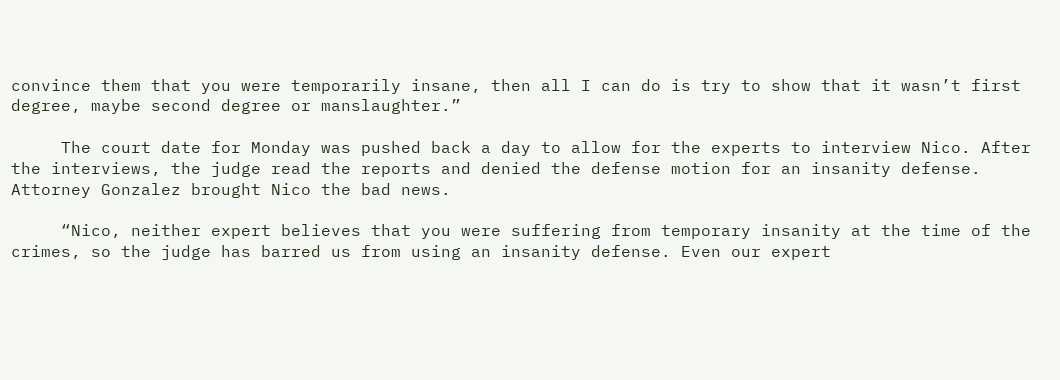convince them that you were temporarily insane, then all I can do is try to show that it wasn’t first degree, maybe second degree or manslaughter.”

     The court date for Monday was pushed back a day to allow for the experts to interview Nico. After the interviews, the judge read the reports and denied the defense motion for an insanity defense. Attorney Gonzalez brought Nico the bad news.

     “Nico, neither expert believes that you were suffering from temporary insanity at the time of the crimes, so the judge has barred us from using an insanity defense. Even our expert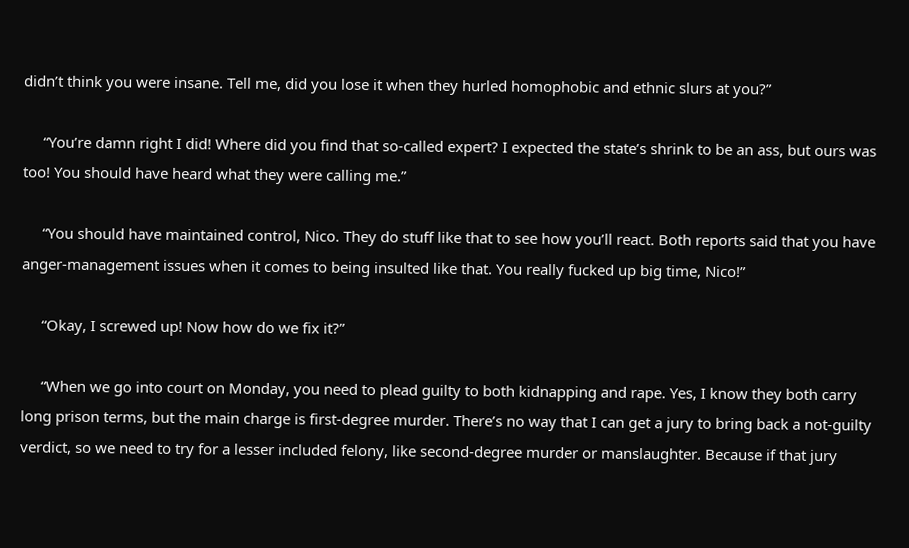didn’t think you were insane. Tell me, did you lose it when they hurled homophobic and ethnic slurs at you?”

     “You’re damn right I did! Where did you find that so-called expert? I expected the state’s shrink to be an ass, but ours was too! You should have heard what they were calling me.”

     “You should have maintained control, Nico. They do stuff like that to see how you’ll react. Both reports said that you have anger-management issues when it comes to being insulted like that. You really fucked up big time, Nico!”

     “Okay, I screwed up! Now how do we fix it?”

     “When we go into court on Monday, you need to plead guilty to both kidnapping and rape. Yes, I know they both carry long prison terms, but the main charge is first-degree murder. There’s no way that I can get a jury to bring back a not-guilty verdict, so we need to try for a lesser included felony, like second-degree murder or manslaughter. Because if that jury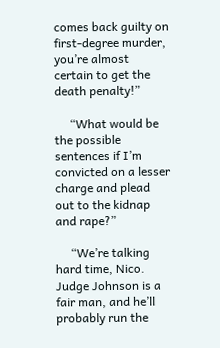comes back guilty on first-degree murder, you’re almost certain to get the death penalty!”

     “What would be the possible sentences if I’m convicted on a lesser charge and plead out to the kidnap and rape?”

     “We’re talking hard time, Nico. Judge Johnson is a fair man, and he’ll probably run the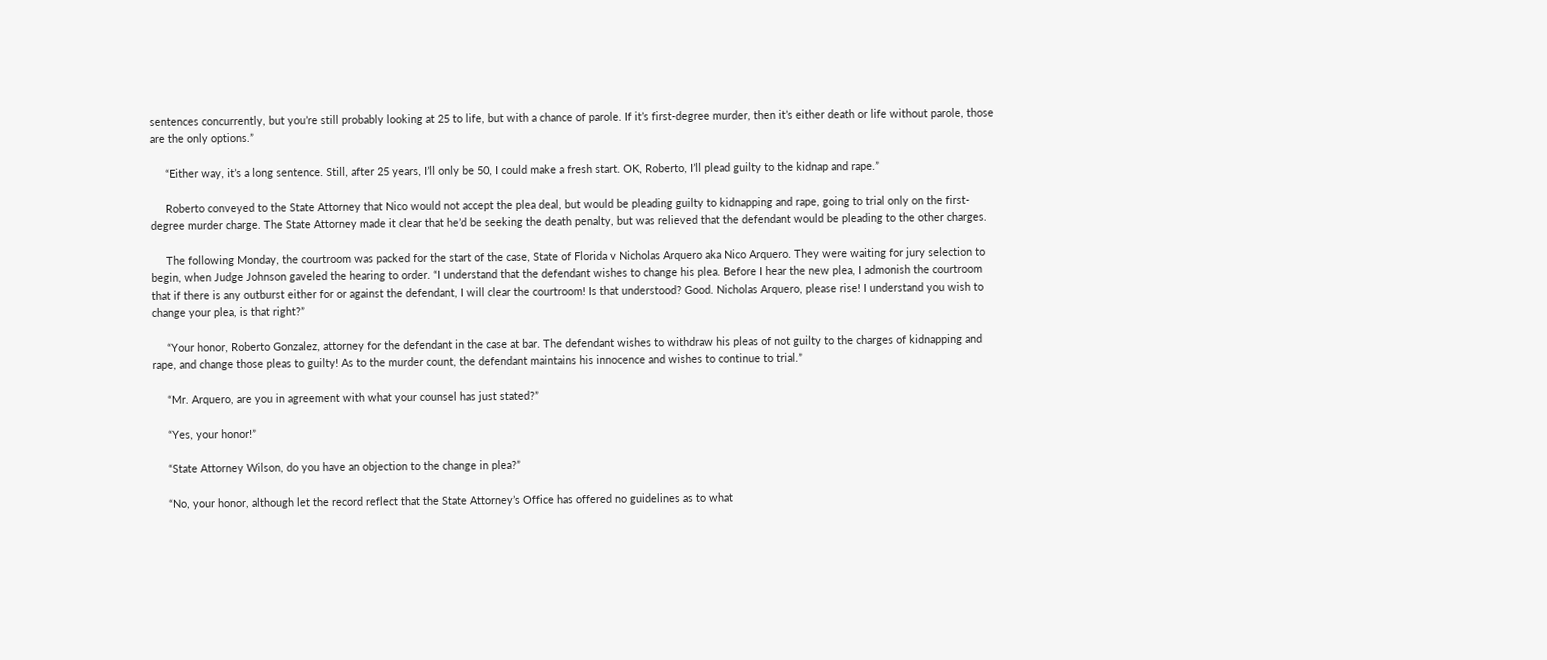sentences concurrently, but you’re still probably looking at 25 to life, but with a chance of parole. If it’s first-degree murder, then it’s either death or life without parole, those are the only options.”

     “Either way, it’s a long sentence. Still, after 25 years, I’ll only be 50, I could make a fresh start. OK, Roberto, I’ll plead guilty to the kidnap and rape.”

     Roberto conveyed to the State Attorney that Nico would not accept the plea deal, but would be pleading guilty to kidnapping and rape, going to trial only on the first-degree murder charge. The State Attorney made it clear that he’d be seeking the death penalty, but was relieved that the defendant would be pleading to the other charges.

     The following Monday, the courtroom was packed for the start of the case, State of Florida v Nicholas Arquero aka Nico Arquero. They were waiting for jury selection to begin, when Judge Johnson gaveled the hearing to order. “I understand that the defendant wishes to change his plea. Before I hear the new plea, I admonish the courtroom that if there is any outburst either for or against the defendant, I will clear the courtroom! Is that understood? Good. Nicholas Arquero, please rise! I understand you wish to change your plea, is that right?”

     “Your honor, Roberto Gonzalez, attorney for the defendant in the case at bar. The defendant wishes to withdraw his pleas of not guilty to the charges of kidnapping and rape, and change those pleas to guilty! As to the murder count, the defendant maintains his innocence and wishes to continue to trial.”

     “Mr. Arquero, are you in agreement with what your counsel has just stated?”

     “Yes, your honor!”

     “State Attorney Wilson, do you have an objection to the change in plea?”

     “No, your honor, although let the record reflect that the State Attorney’s Office has offered no guidelines as to what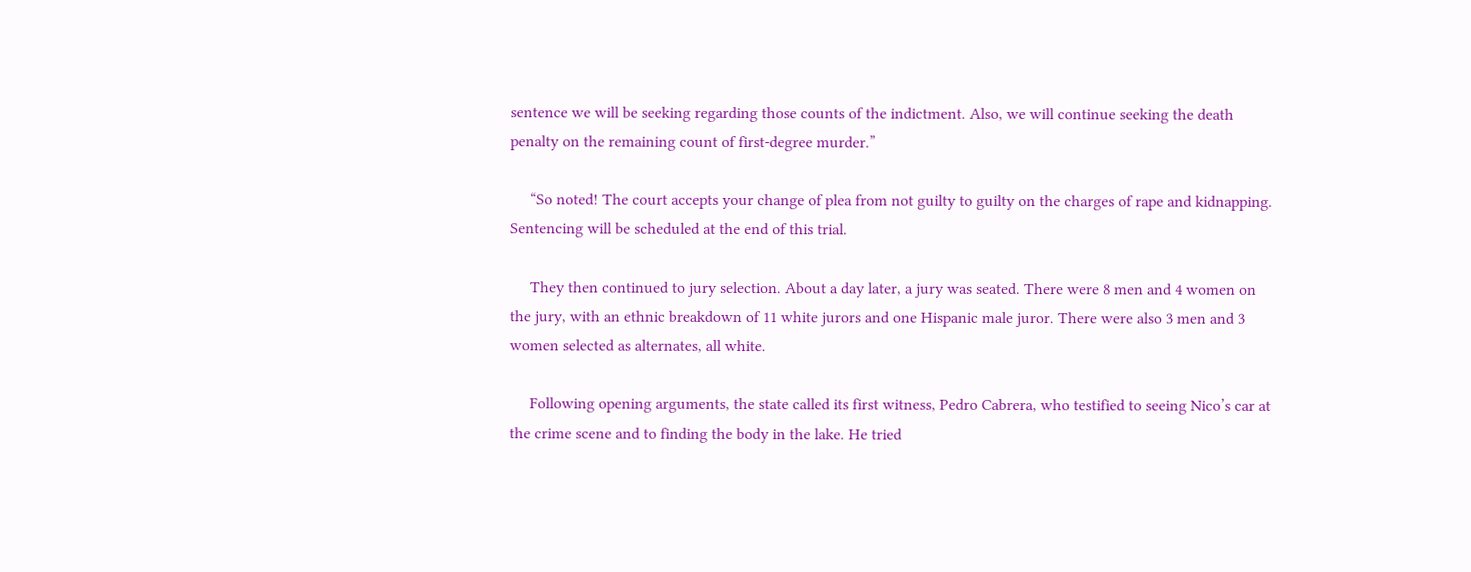sentence we will be seeking regarding those counts of the indictment. Also, we will continue seeking the death penalty on the remaining count of first-degree murder.”

     “So noted! The court accepts your change of plea from not guilty to guilty on the charges of rape and kidnapping. Sentencing will be scheduled at the end of this trial.

     They then continued to jury selection. About a day later, a jury was seated. There were 8 men and 4 women on the jury, with an ethnic breakdown of 11 white jurors and one Hispanic male juror. There were also 3 men and 3 women selected as alternates, all white.

     Following opening arguments, the state called its first witness, Pedro Cabrera, who testified to seeing Nico’s car at the crime scene and to finding the body in the lake. He tried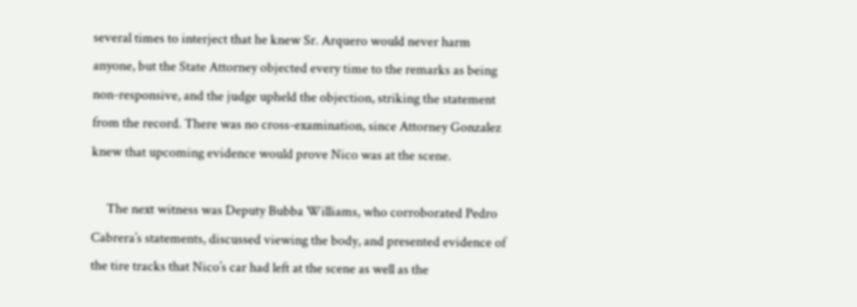several times to interject that he knew Sr. Arquero would never harm anyone, but the State Attorney objected every time to the remarks as being non-responsive, and the judge upheld the objection, striking the statement from the record. There was no cross-examination, since Attorney Gonzalez knew that upcoming evidence would prove Nico was at the scene.

     The next witness was Deputy Bubba Williams, who corroborated Pedro Cabrera’s statements, discussed viewing the body, and presented evidence of the tire tracks that Nico’s car had left at the scene as well as the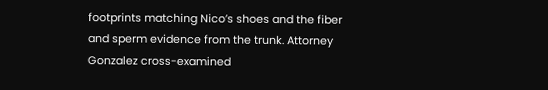footprints matching Nico’s shoes and the fiber and sperm evidence from the trunk. Attorney Gonzalez cross-examined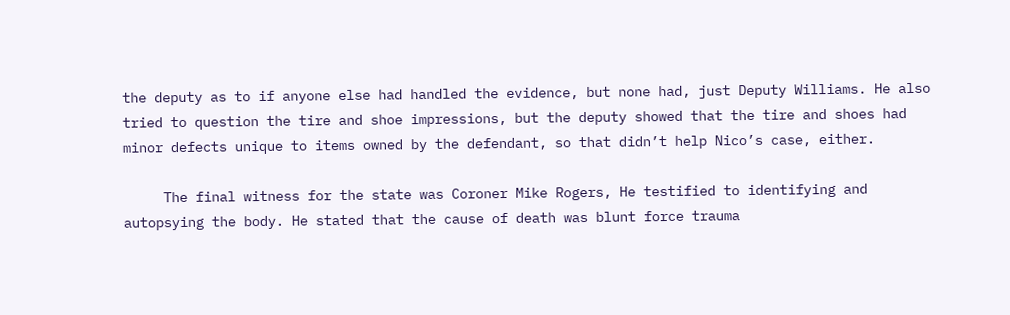the deputy as to if anyone else had handled the evidence, but none had, just Deputy Williams. He also tried to question the tire and shoe impressions, but the deputy showed that the tire and shoes had minor defects unique to items owned by the defendant, so that didn’t help Nico’s case, either.

     The final witness for the state was Coroner Mike Rogers, He testified to identifying and autopsying the body. He stated that the cause of death was blunt force trauma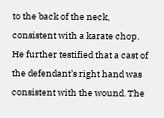to the back of the neck, consistent with a karate chop. He further testified that a cast of the defendant’s right hand was consistent with the wound. The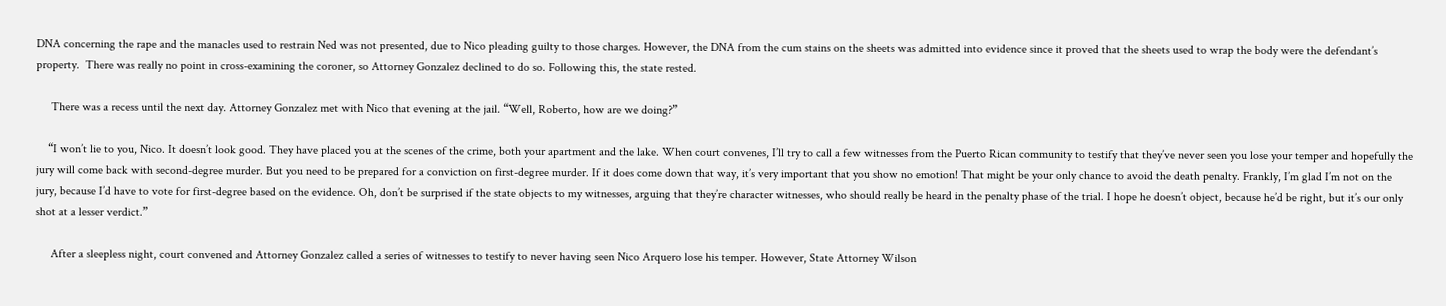DNA concerning the rape and the manacles used to restrain Ned was not presented, due to Nico pleading guilty to those charges. However, the DNA from the cum stains on the sheets was admitted into evidence since it proved that the sheets used to wrap the body were the defendant’s property.  There was really no point in cross-examining the coroner, so Attorney Gonzalez declined to do so. Following this, the state rested.

     There was a recess until the next day. Attorney Gonzalez met with Nico that evening at the jail. “Well, Roberto, how are we doing?”

    “I won’t lie to you, Nico. It doesn’t look good. They have placed you at the scenes of the crime, both your apartment and the lake. When court convenes, I’ll try to call a few witnesses from the Puerto Rican community to testify that they’ve never seen you lose your temper and hopefully the jury will come back with second-degree murder. But you need to be prepared for a conviction on first-degree murder. If it does come down that way, it’s very important that you show no emotion! That might be your only chance to avoid the death penalty. Frankly, I’m glad I’m not on the jury, because I’d have to vote for first-degree based on the evidence. Oh, don’t be surprised if the state objects to my witnesses, arguing that they’re character witnesses, who should really be heard in the penalty phase of the trial. I hope he doesn’t object, because he’d be right, but it’s our only shot at a lesser verdict.”

     After a sleepless night, court convened and Attorney Gonzalez called a series of witnesses to testify to never having seen Nico Arquero lose his temper. However, State Attorney Wilson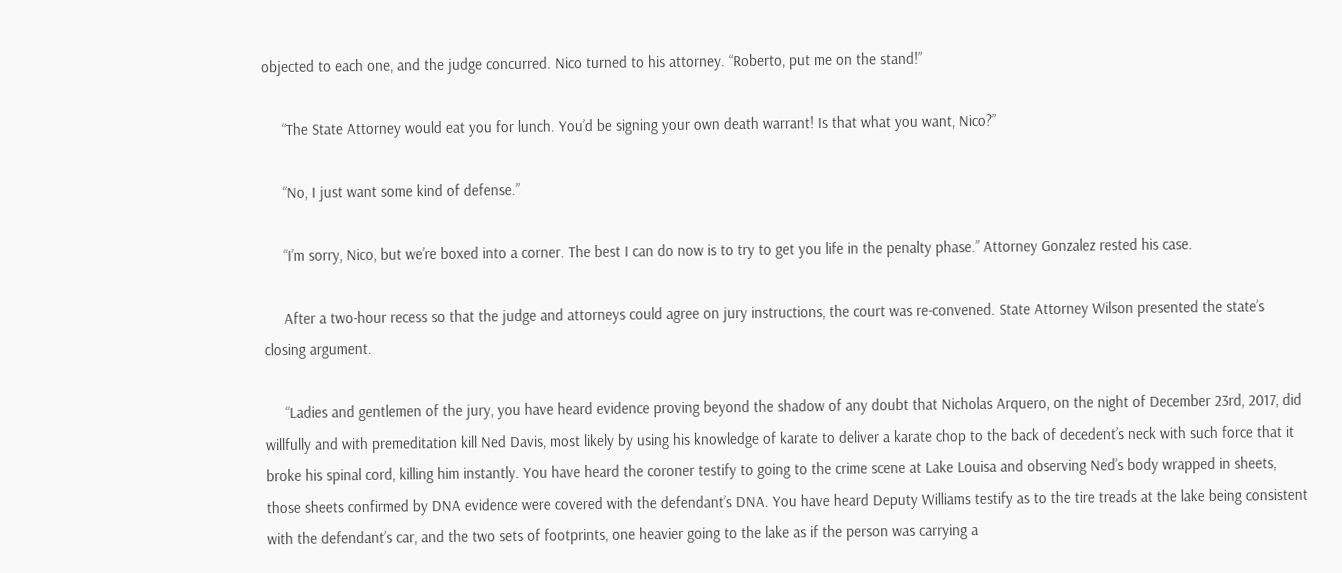objected to each one, and the judge concurred. Nico turned to his attorney. “Roberto, put me on the stand!”

     “The State Attorney would eat you for lunch. You’d be signing your own death warrant! Is that what you want, Nico?”

     “No, I just want some kind of defense.”

     “I’m sorry, Nico, but we’re boxed into a corner. The best I can do now is to try to get you life in the penalty phase.” Attorney Gonzalez rested his case.

     After a two-hour recess so that the judge and attorneys could agree on jury instructions, the court was re-convened. State Attorney Wilson presented the state’s closing argument.

     “Ladies and gentlemen of the jury, you have heard evidence proving beyond the shadow of any doubt that Nicholas Arquero, on the night of December 23rd, 2017, did willfully and with premeditation kill Ned Davis, most likely by using his knowledge of karate to deliver a karate chop to the back of decedent’s neck with such force that it broke his spinal cord, killing him instantly. You have heard the coroner testify to going to the crime scene at Lake Louisa and observing Ned’s body wrapped in sheets, those sheets confirmed by DNA evidence were covered with the defendant’s DNA. You have heard Deputy Williams testify as to the tire treads at the lake being consistent with the defendant’s car, and the two sets of footprints, one heavier going to the lake as if the person was carrying a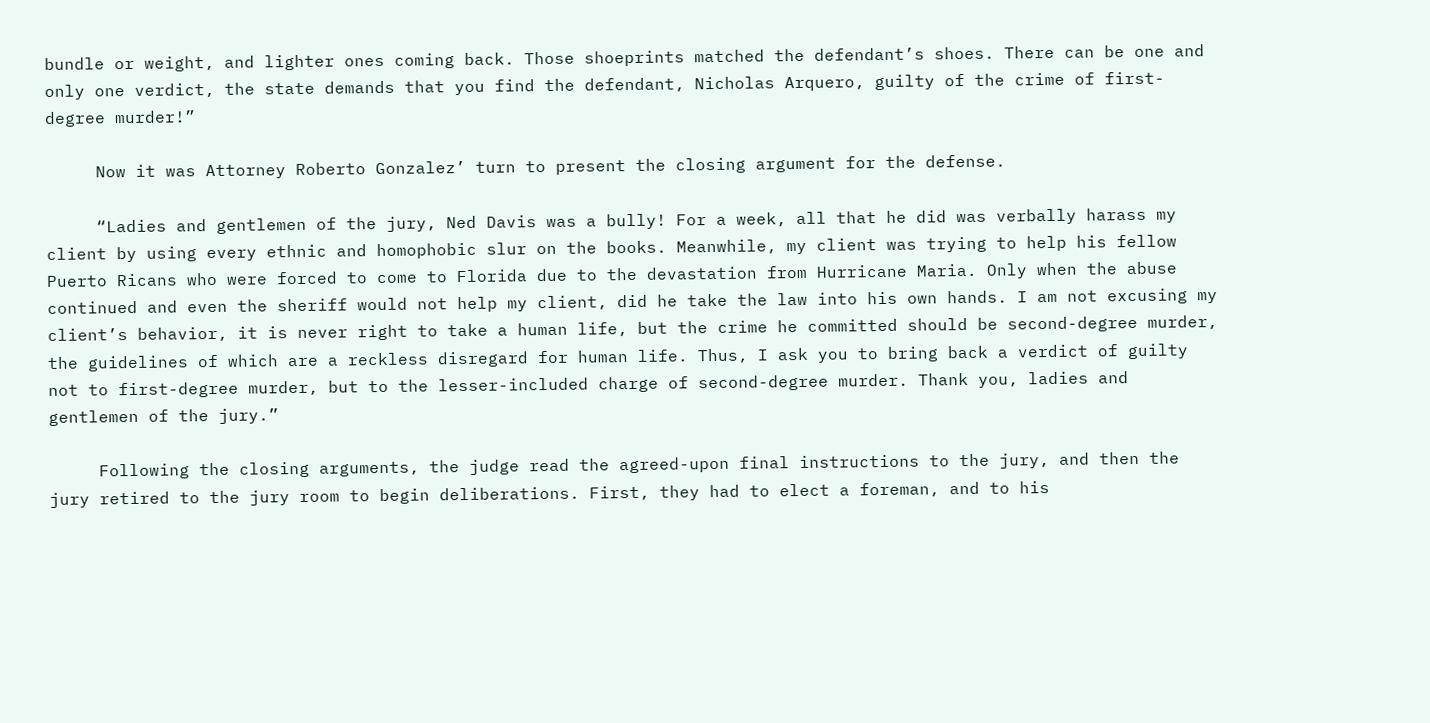bundle or weight, and lighter ones coming back. Those shoeprints matched the defendant’s shoes. There can be one and only one verdict, the state demands that you find the defendant, Nicholas Arquero, guilty of the crime of first-degree murder!”

     Now it was Attorney Roberto Gonzalez’ turn to present the closing argument for the defense.

     “Ladies and gentlemen of the jury, Ned Davis was a bully! For a week, all that he did was verbally harass my client by using every ethnic and homophobic slur on the books. Meanwhile, my client was trying to help his fellow Puerto Ricans who were forced to come to Florida due to the devastation from Hurricane Maria. Only when the abuse continued and even the sheriff would not help my client, did he take the law into his own hands. I am not excusing my client’s behavior, it is never right to take a human life, but the crime he committed should be second-degree murder, the guidelines of which are a reckless disregard for human life. Thus, I ask you to bring back a verdict of guilty not to first-degree murder, but to the lesser-included charge of second-degree murder. Thank you, ladies and gentlemen of the jury.”

     Following the closing arguments, the judge read the agreed-upon final instructions to the jury, and then the jury retired to the jury room to begin deliberations. First, they had to elect a foreman, and to his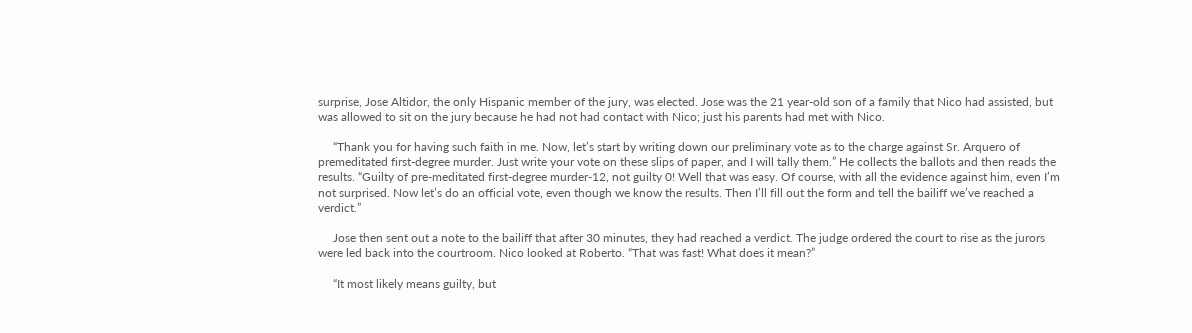surprise, Jose Altidor, the only Hispanic member of the jury, was elected. Jose was the 21 year-old son of a family that Nico had assisted, but was allowed to sit on the jury because he had not had contact with Nico; just his parents had met with Nico.

     “Thank you for having such faith in me. Now, let’s start by writing down our preliminary vote as to the charge against Sr. Arquero of premeditated first-degree murder. Just write your vote on these slips of paper, and I will tally them.” He collects the ballots and then reads the results. “Guilty of pre-meditated first-degree murder-12, not guilty 0! Well that was easy. Of course, with all the evidence against him, even I’m not surprised. Now let’s do an official vote, even though we know the results. Then I’ll fill out the form and tell the bailiff we’ve reached a verdict.”

     Jose then sent out a note to the bailiff that after 30 minutes, they had reached a verdict. The judge ordered the court to rise as the jurors were led back into the courtroom. Nico looked at Roberto. “That was fast! What does it mean?”

     “It most likely means guilty, but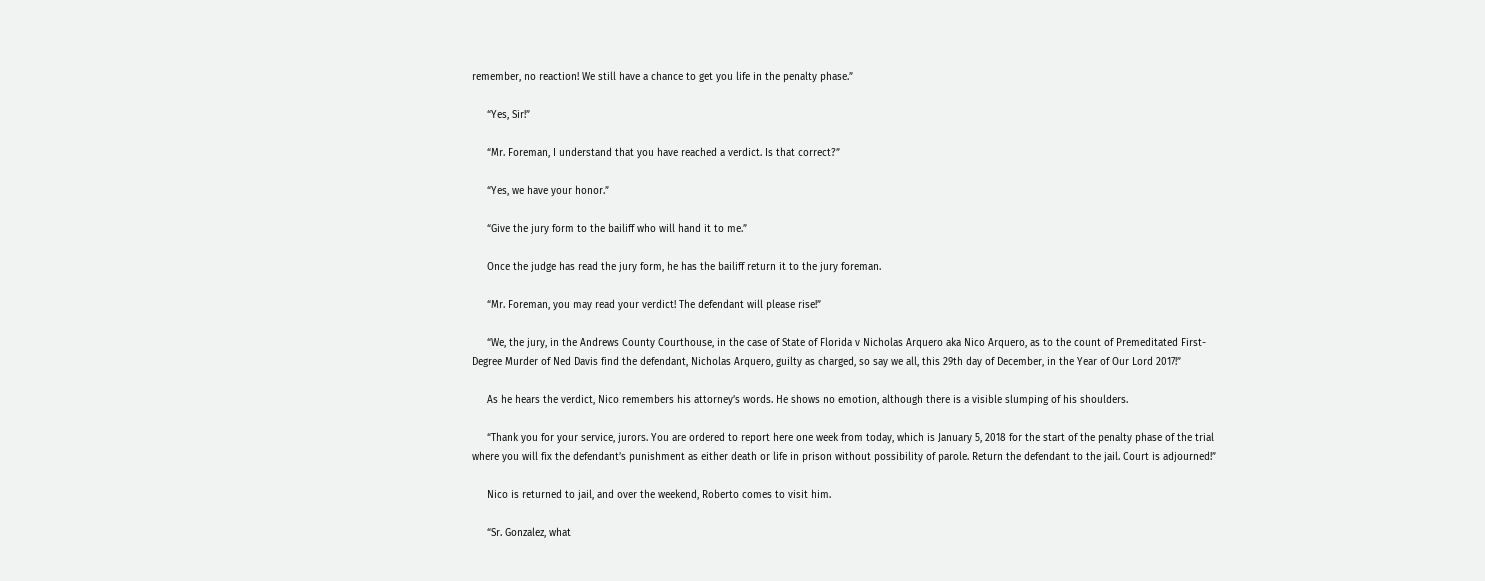remember, no reaction! We still have a chance to get you life in the penalty phase.”

     “Yes, Sir!”

     “Mr. Foreman, I understand that you have reached a verdict. Is that correct?”

     “Yes, we have your honor.”

     “Give the jury form to the bailiff who will hand it to me.”

     Once the judge has read the jury form, he has the bailiff return it to the jury foreman.

     “Mr. Foreman, you may read your verdict! The defendant will please rise!”

     “We, the jury, in the Andrews County Courthouse, in the case of State of Florida v Nicholas Arquero aka Nico Arquero, as to the count of Premeditated First-Degree Murder of Ned Davis find the defendant, Nicholas Arquero, guilty as charged, so say we all, this 29th day of December, in the Year of Our Lord 2017!”

     As he hears the verdict, Nico remembers his attorney’s words. He shows no emotion, although there is a visible slumping of his shoulders.

     “Thank you for your service, jurors. You are ordered to report here one week from today, which is January 5, 2018 for the start of the penalty phase of the trial where you will fix the defendant’s punishment as either death or life in prison without possibility of parole. Return the defendant to the jail. Court is adjourned!”

     Nico is returned to jail, and over the weekend, Roberto comes to visit him.

     “Sr. Gonzalez, what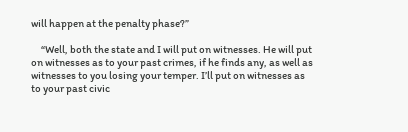will happen at the penalty phase?”

     “Well, both the state and I will put on witnesses. He will put on witnesses as to your past crimes, if he finds any, as well as witnesses to you losing your temper. I’ll put on witnesses as to your past civic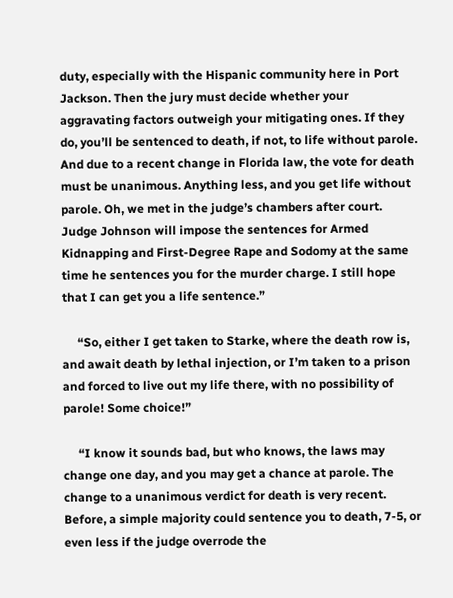duty, especially with the Hispanic community here in Port Jackson. Then the jury must decide whether your aggravating factors outweigh your mitigating ones. If they do, you’ll be sentenced to death, if not, to life without parole. And due to a recent change in Florida law, the vote for death must be unanimous. Anything less, and you get life without parole. Oh, we met in the judge’s chambers after court. Judge Johnson will impose the sentences for Armed Kidnapping and First-Degree Rape and Sodomy at the same time he sentences you for the murder charge. I still hope that I can get you a life sentence.”

     “So, either I get taken to Starke, where the death row is, and await death by lethal injection, or I’m taken to a prison and forced to live out my life there, with no possibility of parole! Some choice!”

     “I know it sounds bad, but who knows, the laws may change one day, and you may get a chance at parole. The change to a unanimous verdict for death is very recent. Before, a simple majority could sentence you to death, 7-5, or even less if the judge overrode the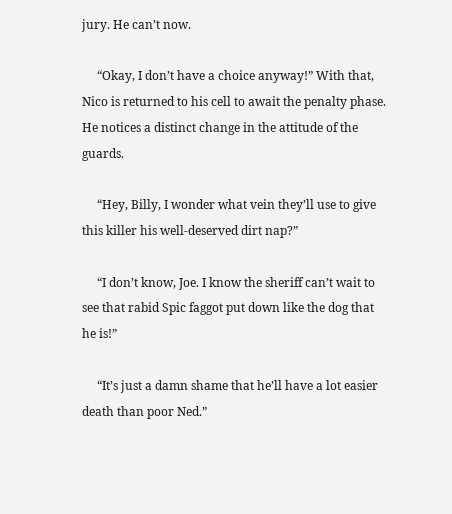jury. He can’t now.

     “Okay, I don’t have a choice anyway!” With that, Nico is returned to his cell to await the penalty phase. He notices a distinct change in the attitude of the guards.

     “Hey, Billy, I wonder what vein they’ll use to give this killer his well-deserved dirt nap?”

     “I don’t know, Joe. I know the sheriff can’t wait to see that rabid Spic faggot put down like the dog that he is!”

     “It’s just a damn shame that he’ll have a lot easier death than poor Ned.”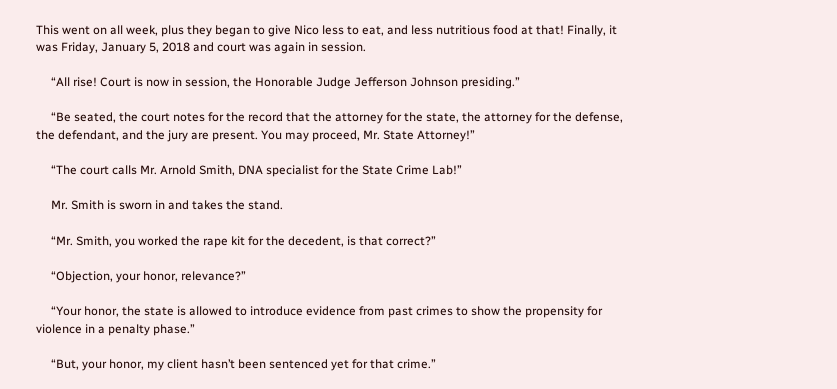This went on all week, plus they began to give Nico less to eat, and less nutritious food at that! Finally, it was Friday, January 5, 2018 and court was again in session.

     “All rise! Court is now in session, the Honorable Judge Jefferson Johnson presiding.”

     “Be seated, the court notes for the record that the attorney for the state, the attorney for the defense, the defendant, and the jury are present. You may proceed, Mr. State Attorney!”

     “The court calls Mr. Arnold Smith, DNA specialist for the State Crime Lab!”

     Mr. Smith is sworn in and takes the stand.

     “Mr. Smith, you worked the rape kit for the decedent, is that correct?”

     “Objection, your honor, relevance?”

     “Your honor, the state is allowed to introduce evidence from past crimes to show the propensity for violence in a penalty phase.”

     “But, your honor, my client hasn’t been sentenced yet for that crime.”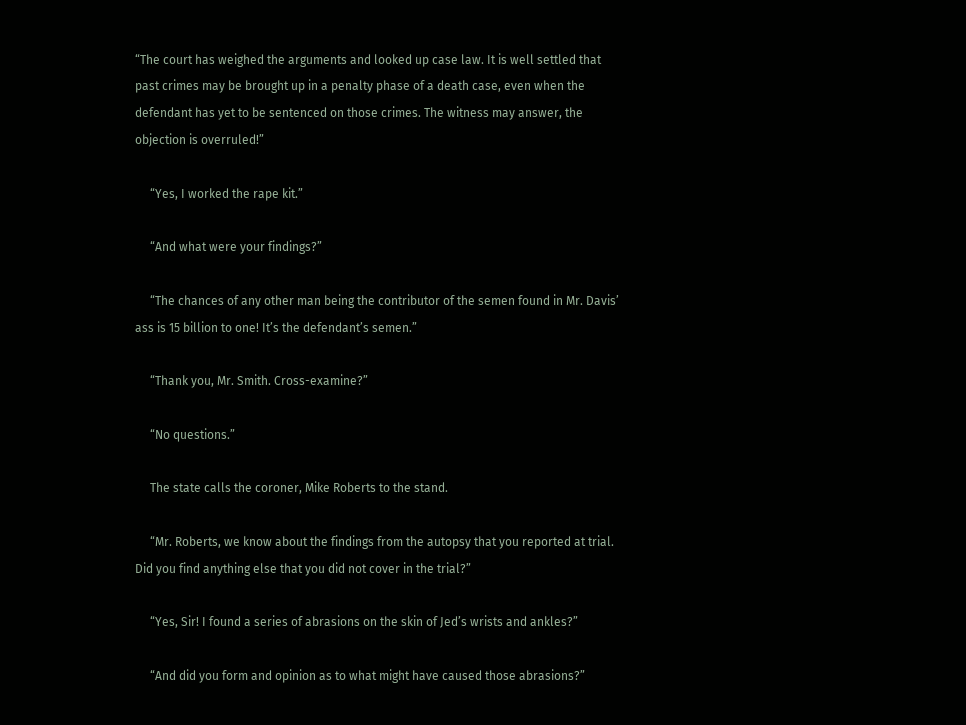“The court has weighed the arguments and looked up case law. It is well settled that past crimes may be brought up in a penalty phase of a death case, even when the defendant has yet to be sentenced on those crimes. The witness may answer, the objection is overruled!”

     “Yes, I worked the rape kit.”

     “And what were your findings?”

     “The chances of any other man being the contributor of the semen found in Mr. Davis’ ass is 15 billion to one! It’s the defendant’s semen.”

     “Thank you, Mr. Smith. Cross-examine?”

     “No questions.”

     The state calls the coroner, Mike Roberts to the stand.

     “Mr. Roberts, we know about the findings from the autopsy that you reported at trial. Did you find anything else that you did not cover in the trial?”

     “Yes, Sir! I found a series of abrasions on the skin of Jed’s wrists and ankles?”

     “And did you form and opinion as to what might have caused those abrasions?”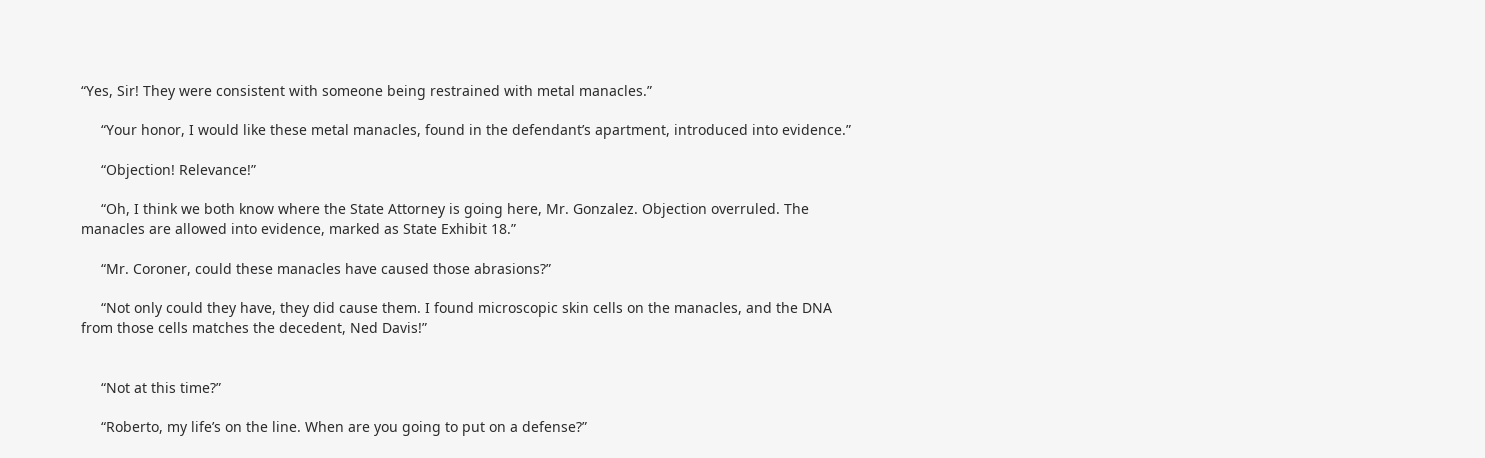“Yes, Sir! They were consistent with someone being restrained with metal manacles.”

     “Your honor, I would like these metal manacles, found in the defendant’s apartment, introduced into evidence.”

     “Objection! Relevance!”

     “Oh, I think we both know where the State Attorney is going here, Mr. Gonzalez. Objection overruled. The manacles are allowed into evidence, marked as State Exhibit 18.”

     “Mr. Coroner, could these manacles have caused those abrasions?”

     “Not only could they have, they did cause them. I found microscopic skin cells on the manacles, and the DNA from those cells matches the decedent, Ned Davis!”


     “Not at this time?”

     “Roberto, my life’s on the line. When are you going to put on a defense?”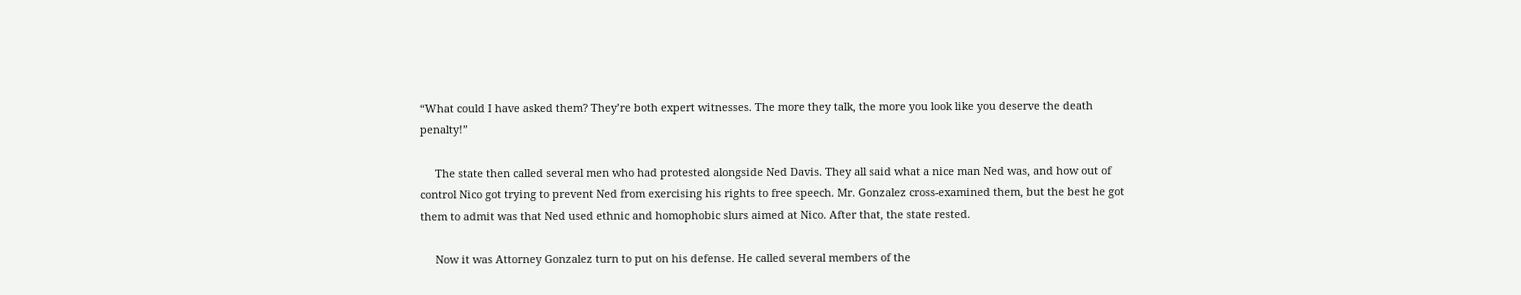“What could I have asked them? They’re both expert witnesses. The more they talk, the more you look like you deserve the death penalty!”

     The state then called several men who had protested alongside Ned Davis. They all said what a nice man Ned was, and how out of control Nico got trying to prevent Ned from exercising his rights to free speech. Mr. Gonzalez cross-examined them, but the best he got them to admit was that Ned used ethnic and homophobic slurs aimed at Nico. After that, the state rested.

     Now it was Attorney Gonzalez turn to put on his defense. He called several members of the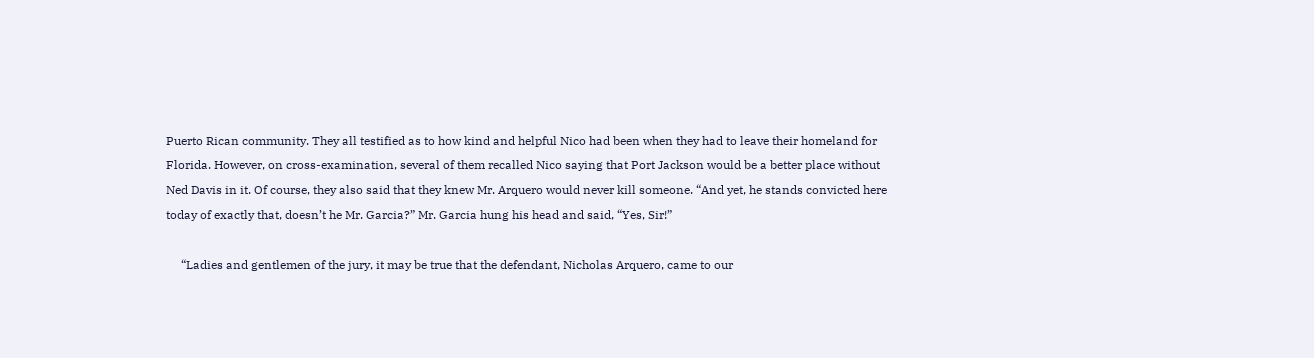Puerto Rican community. They all testified as to how kind and helpful Nico had been when they had to leave their homeland for Florida. However, on cross-examination, several of them recalled Nico saying that Port Jackson would be a better place without Ned Davis in it. Of course, they also said that they knew Mr. Arquero would never kill someone. “And yet, he stands convicted here today of exactly that, doesn’t he Mr. Garcia?” Mr. Garcia hung his head and said, “Yes, Sir!”

     “Ladies and gentlemen of the jury, it may be true that the defendant, Nicholas Arquero, came to our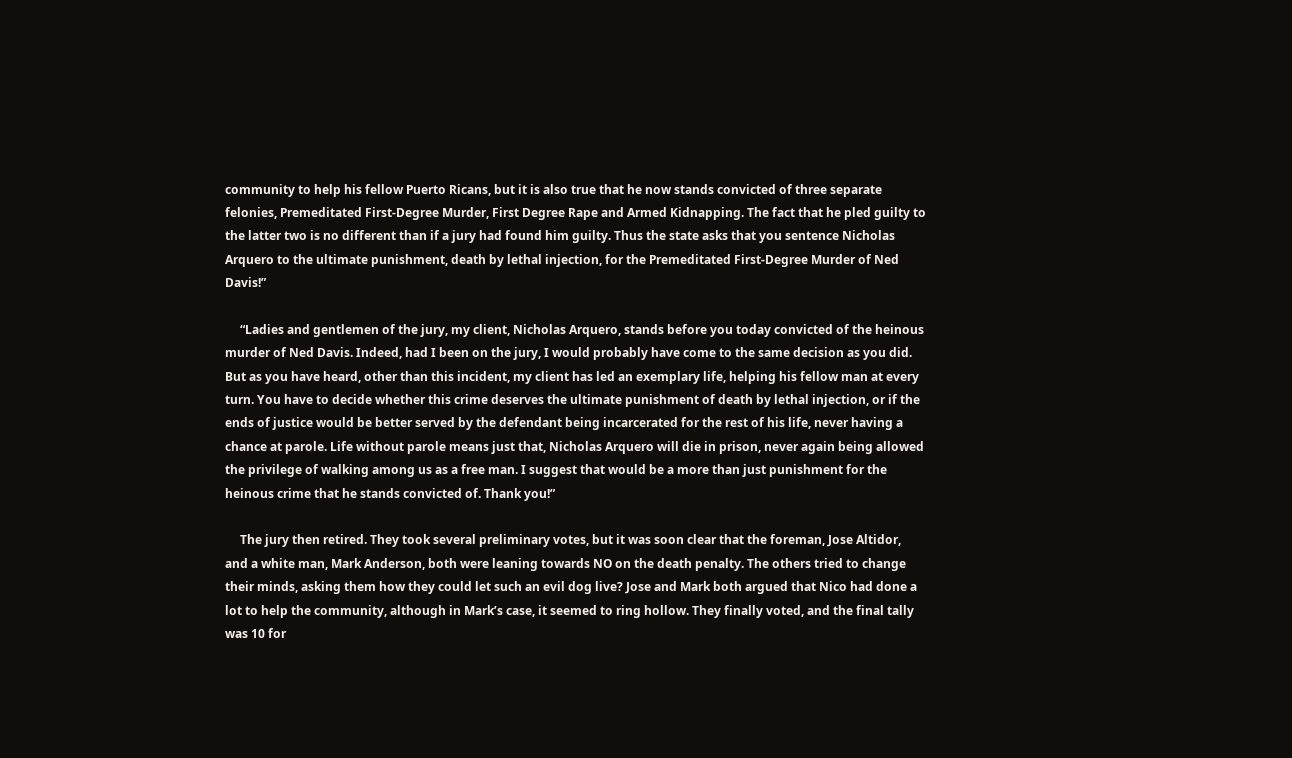community to help his fellow Puerto Ricans, but it is also true that he now stands convicted of three separate felonies, Premeditated First-Degree Murder, First Degree Rape and Armed Kidnapping. The fact that he pled guilty to the latter two is no different than if a jury had found him guilty. Thus the state asks that you sentence Nicholas Arquero to the ultimate punishment, death by lethal injection, for the Premeditated First-Degree Murder of Ned Davis!”

     “Ladies and gentlemen of the jury, my client, Nicholas Arquero, stands before you today convicted of the heinous murder of Ned Davis. Indeed, had I been on the jury, I would probably have come to the same decision as you did. But as you have heard, other than this incident, my client has led an exemplary life, helping his fellow man at every turn. You have to decide whether this crime deserves the ultimate punishment of death by lethal injection, or if the ends of justice would be better served by the defendant being incarcerated for the rest of his life, never having a chance at parole. Life without parole means just that, Nicholas Arquero will die in prison, never again being allowed the privilege of walking among us as a free man. I suggest that would be a more than just punishment for the heinous crime that he stands convicted of. Thank you!”

     The jury then retired. They took several preliminary votes, but it was soon clear that the foreman, Jose Altidor, and a white man, Mark Anderson, both were leaning towards NO on the death penalty. The others tried to change their minds, asking them how they could let such an evil dog live? Jose and Mark both argued that Nico had done a lot to help the community, although in Mark’s case, it seemed to ring hollow. They finally voted, and the final tally was 10 for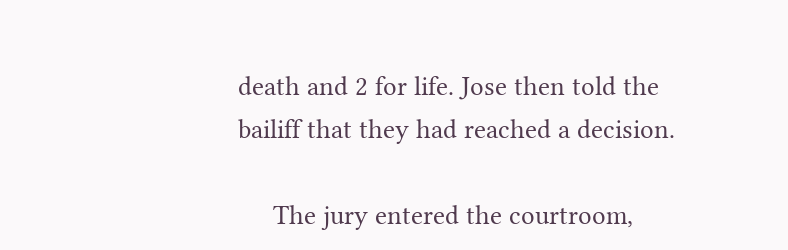death and 2 for life. Jose then told the bailiff that they had reached a decision.

     The jury entered the courtroom,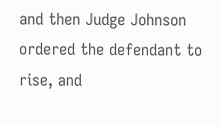and then Judge Johnson ordered the defendant to rise, and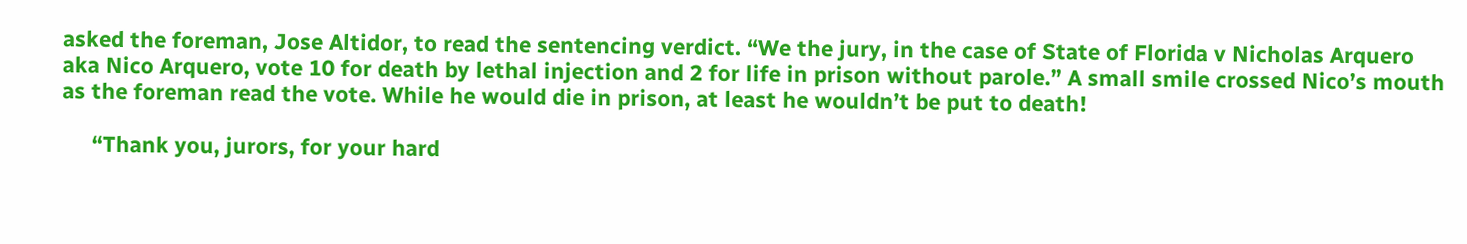asked the foreman, Jose Altidor, to read the sentencing verdict. “We the jury, in the case of State of Florida v Nicholas Arquero aka Nico Arquero, vote 10 for death by lethal injection and 2 for life in prison without parole.” A small smile crossed Nico’s mouth as the foreman read the vote. While he would die in prison, at least he wouldn’t be put to death!

     “Thank you, jurors, for your hard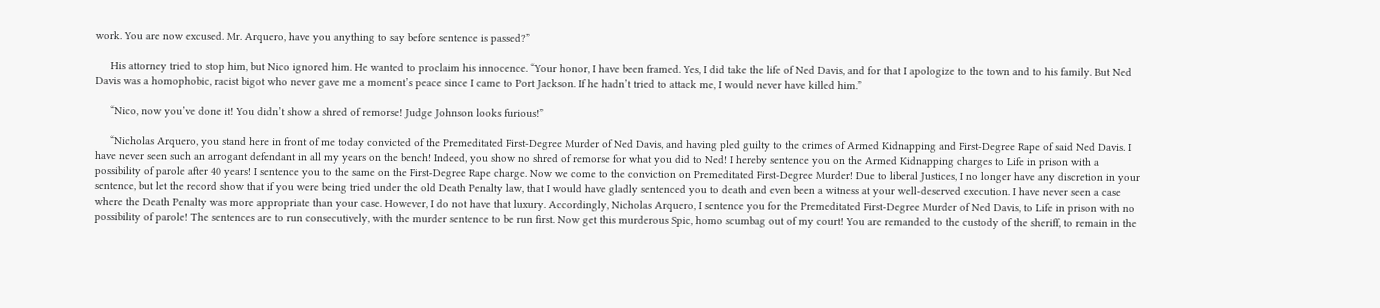work. You are now excused. Mr. Arquero, have you anything to say before sentence is passed?”

     His attorney tried to stop him, but Nico ignored him. He wanted to proclaim his innocence. “Your honor, I have been framed. Yes, I did take the life of Ned Davis, and for that I apologize to the town and to his family. But Ned Davis was a homophobic, racist bigot who never gave me a moment’s peace since I came to Port Jackson. If he hadn’t tried to attack me, I would never have killed him.”

     “Nico, now you’ve done it! You didn’t show a shred of remorse! Judge Johnson looks furious!”

     “Nicholas Arquero, you stand here in front of me today convicted of the Premeditated First-Degree Murder of Ned Davis, and having pled guilty to the crimes of Armed Kidnapping and First-Degree Rape of said Ned Davis. I have never seen such an arrogant defendant in all my years on the bench! Indeed, you show no shred of remorse for what you did to Ned! I hereby sentence you on the Armed Kidnapping charges to Life in prison with a possibility of parole after 40 years! I sentence you to the same on the First-Degree Rape charge. Now we come to the conviction on Premeditated First-Degree Murder! Due to liberal Justices, I no longer have any discretion in your sentence, but let the record show that if you were being tried under the old Death Penalty law, that I would have gladly sentenced you to death and even been a witness at your well-deserved execution. I have never seen a case where the Death Penalty was more appropriate than your case. However, I do not have that luxury. Accordingly, Nicholas Arquero, I sentence you for the Premeditated First-Degree Murder of Ned Davis, to Life in prison with no possibility of parole! The sentences are to run consecutively, with the murder sentence to be run first. Now get this murderous Spic, homo scumbag out of my court! You are remanded to the custody of the sheriff, to remain in the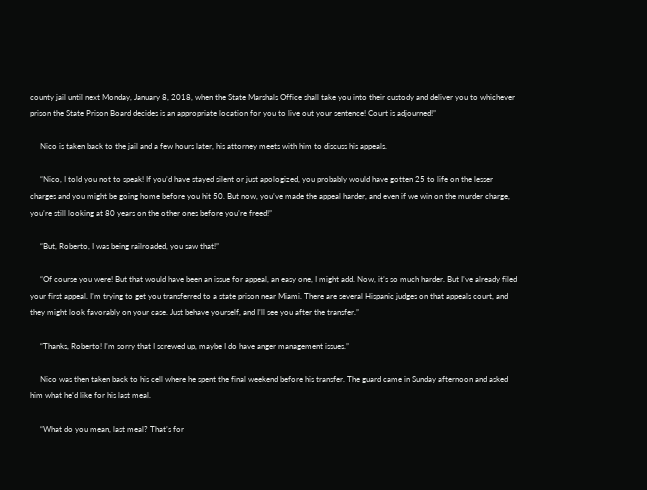county jail until next Monday, January 8, 2018, when the State Marshals Office shall take you into their custody and deliver you to whichever prison the State Prison Board decides is an appropriate location for you to live out your sentence! Court is adjourned!”

     Nico is taken back to the jail and a few hours later, his attorney meets with him to discuss his appeals.

     “Nico, I told you not to speak! If you’d have stayed silent or just apologized, you probably would have gotten 25 to life on the lesser charges and you might be going home before you hit 50. But now, you’ve made the appeal harder, and even if we win on the murder charge, you’re still looking at 80 years on the other ones before you’re freed!”

     “But, Roberto, I was being railroaded, you saw that!”

     “Of course you were! But that would have been an issue for appeal, an easy one, I might add. Now, it’s so much harder. But I’ve already filed your first appeal. I’m trying to get you transferred to a state prison near Miami. There are several Hispanic judges on that appeals court, and they might look favorably on your case. Just behave yourself, and I’ll see you after the transfer.”

     “Thanks, Roberto! I’m sorry that I screwed up, maybe I do have anger management issues.”

     Nico was then taken back to his cell where he spent the final weekend before his transfer. The guard came in Sunday afternoon and asked him what he’d like for his last meal.

     “What do you mean, last meal? That’s for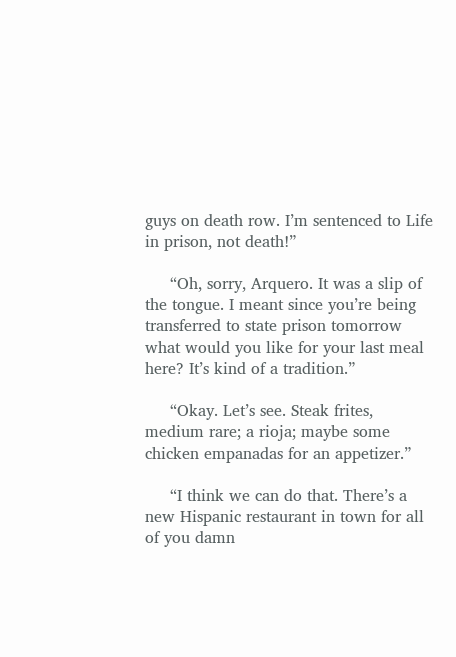guys on death row. I’m sentenced to Life in prison, not death!”

     “Oh, sorry, Arquero. It was a slip of the tongue. I meant since you’re being transferred to state prison tomorrow what would you like for your last meal here? It’s kind of a tradition.”

     “Okay. Let’s see. Steak frites, medium rare; a rioja; maybe some chicken empanadas for an appetizer.”

     “I think we can do that. There’s a new Hispanic restaurant in town for all of you damn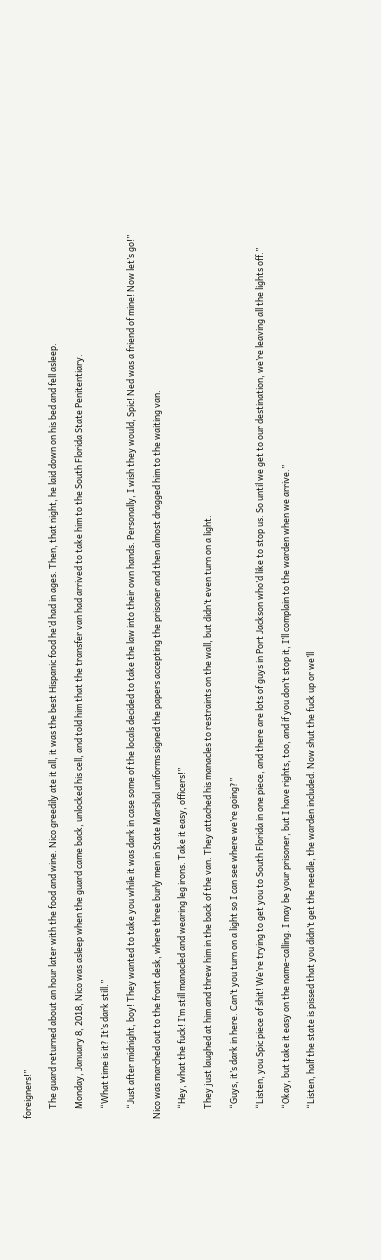foreigners!”

     The guard returned about an hour later with the food and wine. Nico greedily ate it all, it was the best Hispanic food he’d had in ages. Then, that night, he laid down on his bed and fell asleep.

     Monday, January 8, 2018, Nico was asleep when the guard came back, unlocked his cell, and told him that the transfer van had arrived to take him to the South Florida State Penitentiary.

     “What time is it? It’s dark still.”

     “Just after midnight, boy! They wanted to take you while it was dark in case some of the locals decided to take the law into their own hands. Personally, I wish they would, Spic! Ned was a friend of mine! Now let’s go!”

Nico was marched out to the front desk, where three burly men in State Marshal uniforms signed the papers accepting the prisoner and then almost dragged him to the waiting van.

     “Hey, what the fuck! I’m still manacled and wearing leg irons. Take it easy, officers!”

     They just laughed at him and threw him in the back of the van. They attached his manacles to restraints on the wall, but didn’t even turn on a light.

     “Guys, it’s dark in here. Can’t you turn on a light so I can see where we’re going?”

     “Listen, you Spic piece of shit! We’re trying to get you to South Florida in one piece, and there are lots of guys in Port Jackson who’d like to stop us. So until we get to our destination, we’re leaving all the lights off.”

     “Okay, but take it easy on the name-calling. I may be your prisoner, but I have rights, too, and if you don’t stop it, I’ll complain to the warden when we arrive.”

     “Listen, half the state is pissed that you didn’t get the needle, the warden included. Now shut the fuck up or we’ll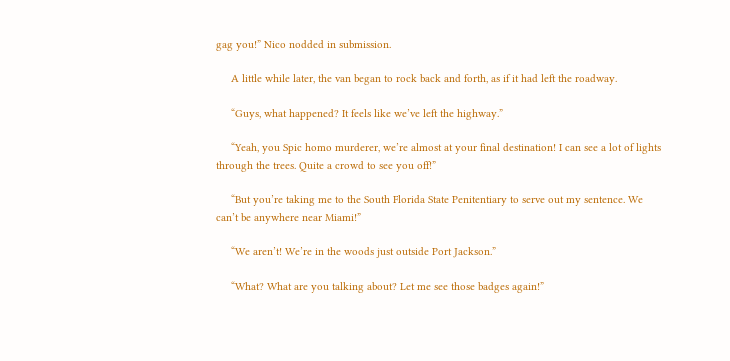gag you!” Nico nodded in submission.

     A little while later, the van began to rock back and forth, as if it had left the roadway.

     “Guys, what happened? It feels like we’ve left the highway.”

     “Yeah, you Spic homo murderer, we’re almost at your final destination! I can see a lot of lights through the trees. Quite a crowd to see you off!”

     “But you’re taking me to the South Florida State Penitentiary to serve out my sentence. We can’t be anywhere near Miami!”

     “We aren’t! We’re in the woods just outside Port Jackson.”

     “What? What are you talking about? Let me see those badges again!”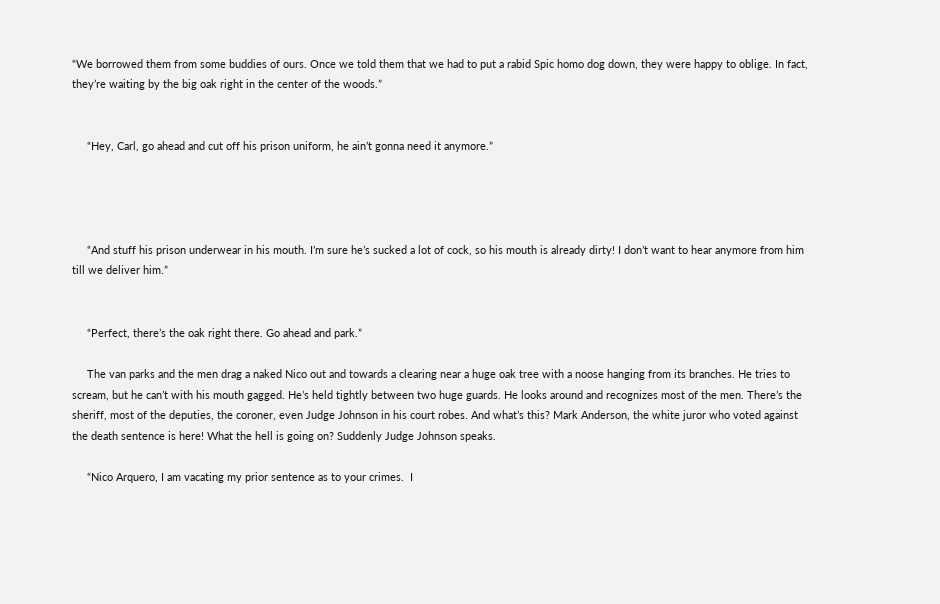“We borrowed them from some buddies of ours. Once we told them that we had to put a rabid Spic homo dog down, they were happy to oblige. In fact, they’re waiting by the big oak right in the center of the woods.”


     “Hey, Carl, go ahead and cut off his prison uniform, he ain’t gonna need it anymore.”




     “And stuff his prison underwear in his mouth. I’m sure he’s sucked a lot of cock, so his mouth is already dirty! I don’t want to hear anymore from him till we deliver him.”


     “Perfect, there’s the oak right there. Go ahead and park.”

     The van parks and the men drag a naked Nico out and towards a clearing near a huge oak tree with a noose hanging from its branches. He tries to scream, but he can’t with his mouth gagged. He’s held tightly between two huge guards. He looks around and recognizes most of the men. There’s the sheriff, most of the deputies, the coroner, even Judge Johnson in his court robes. And what’s this? Mark Anderson, the white juror who voted against the death sentence is here! What the hell is going on? Suddenly Judge Johnson speaks.

     “Nico Arquero, I am vacating my prior sentence as to your crimes.  I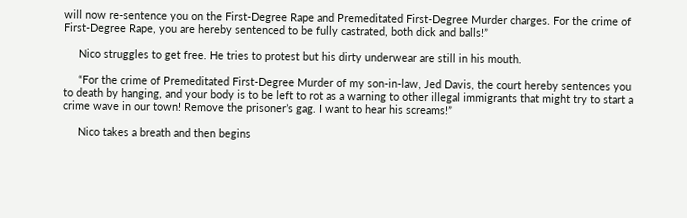will now re-sentence you on the First-Degree Rape and Premeditated First-Degree Murder charges. For the crime of First-Degree Rape, you are hereby sentenced to be fully castrated, both dick and balls!”

     Nico struggles to get free. He tries to protest but his dirty underwear are still in his mouth.

     “For the crime of Premeditated First-Degree Murder of my son-in-law, Jed Davis, the court hereby sentences you to death by hanging, and your body is to be left to rot as a warning to other illegal immigrants that might try to start a crime wave in our town! Remove the prisoner’s gag. I want to hear his screams!”

     Nico takes a breath and then begins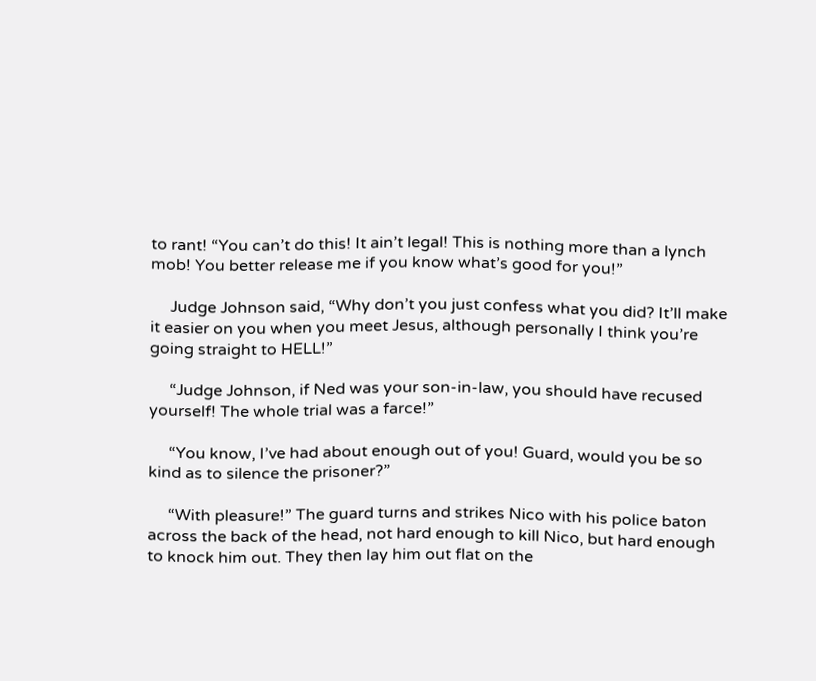to rant! “You can’t do this! It ain’t legal! This is nothing more than a lynch mob! You better release me if you know what’s good for you!”

     Judge Johnson said, “Why don’t you just confess what you did? It’ll make it easier on you when you meet Jesus, although personally I think you’re going straight to HELL!”

     “Judge Johnson, if Ned was your son-in-law, you should have recused yourself! The whole trial was a farce!”

     “You know, I’ve had about enough out of you! Guard, would you be so kind as to silence the prisoner?”

     “With pleasure!” The guard turns and strikes Nico with his police baton across the back of the head, not hard enough to kill Nico, but hard enough to knock him out. They then lay him out flat on the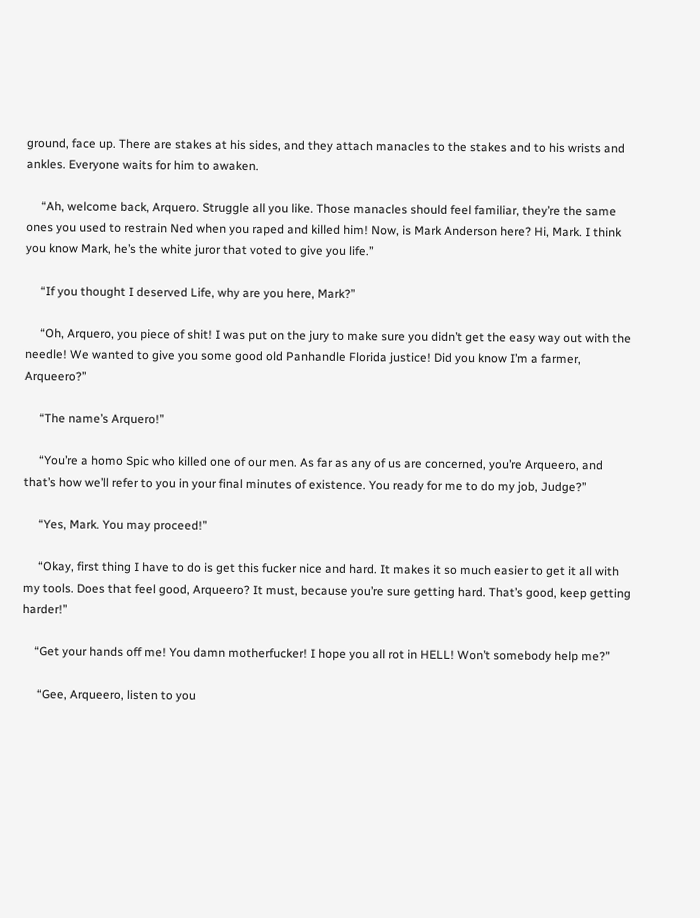ground, face up. There are stakes at his sides, and they attach manacles to the stakes and to his wrists and ankles. Everyone waits for him to awaken.

     “Ah, welcome back, Arquero. Struggle all you like. Those manacles should feel familiar, they’re the same ones you used to restrain Ned when you raped and killed him! Now, is Mark Anderson here? Hi, Mark. I think you know Mark, he’s the white juror that voted to give you life.”

     “If you thought I deserved Life, why are you here, Mark?”

     “Oh, Arquero, you piece of shit! I was put on the jury to make sure you didn’t get the easy way out with the needle! We wanted to give you some good old Panhandle Florida justice! Did you know I’m a farmer, Arqueero?”

     “The name’s Arquero!”

     “You’re a homo Spic who killed one of our men. As far as any of us are concerned, you’re Arqueero, and that’s how we’ll refer to you in your final minutes of existence. You ready for me to do my job, Judge?”

     “Yes, Mark. You may proceed!”

     “Okay, first thing I have to do is get this fucker nice and hard. It makes it so much easier to get it all with my tools. Does that feel good, Arqueero? It must, because you’re sure getting hard. That’s good, keep getting harder!”

    “Get your hands off me! You damn motherfucker! I hope you all rot in HELL! Won’t somebody help me?”

     “Gee, Arqueero, listen to you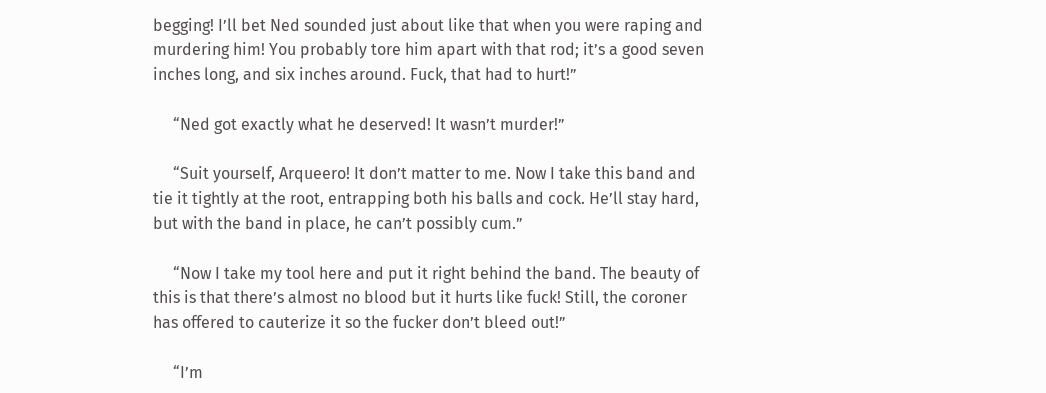begging! I’ll bet Ned sounded just about like that when you were raping and murdering him! You probably tore him apart with that rod; it’s a good seven inches long, and six inches around. Fuck, that had to hurt!”

     “Ned got exactly what he deserved! It wasn’t murder!”

     “Suit yourself, Arqueero! It don’t matter to me. Now I take this band and tie it tightly at the root, entrapping both his balls and cock. He’ll stay hard, but with the band in place, he can’t possibly cum.”

     “Now I take my tool here and put it right behind the band. The beauty of this is that there’s almost no blood but it hurts like fuck! Still, the coroner has offered to cauterize it so the fucker don’t bleed out!”

     “I’m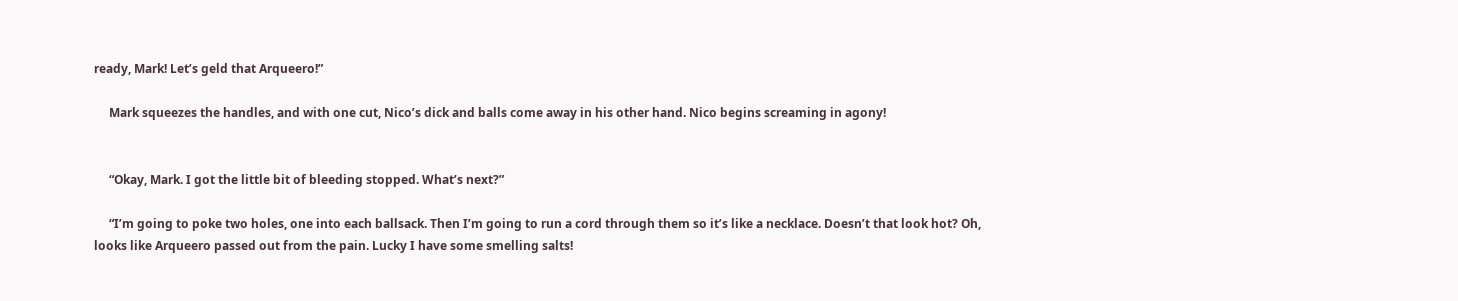ready, Mark! Let’s geld that Arqueero!”

     Mark squeezes the handles, and with one cut, Nico’s dick and balls come away in his other hand. Nico begins screaming in agony!


     “Okay, Mark. I got the little bit of bleeding stopped. What’s next?”

     “I’m going to poke two holes, one into each ballsack. Then I’m going to run a cord through them so it’s like a necklace. Doesn’t that look hot? Oh, looks like Arqueero passed out from the pain. Lucky I have some smelling salts!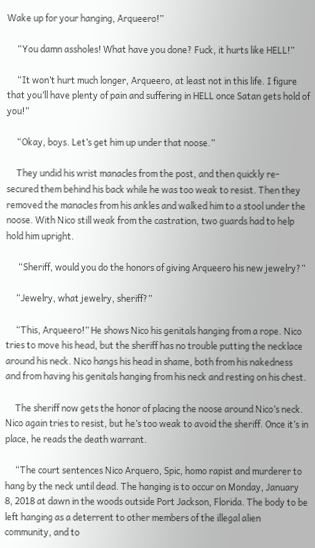Wake up for your hanging, Arqueero!”

     “You damn assholes! What have you done? Fuck, it hurts like HELL!”

     “It won’t hurt much longer, Arqueero, at least not in this life. I figure that you’ll have plenty of pain and suffering in HELL once Satan gets hold of you!”

     “Okay, boys. Let’s get him up under that noose.”

     They undid his wrist manacles from the post, and then quickly re-secured them behind his back while he was too weak to resist. Then they removed the manacles from his ankles and walked him to a stool under the noose. With Nico still weak from the castration, two guards had to help hold him upright.

      “Sheriff, would you do the honors of giving Arqueero his new jewelry?”

     “Jewelry, what jewelry, sheriff?”

     “This, Arqueero!” He shows Nico his genitals hanging from a rope. Nico tries to move his head, but the sheriff has no trouble putting the necklace around his neck. Nico hangs his head in shame, both from his nakedness and from having his genitals hanging from his neck and resting on his chest.

     The sheriff now gets the honor of placing the noose around Nico’s neck. Nico again tries to resist, but he’s too weak to avoid the sheriff. Once it’s in place, he reads the death warrant.

     “The court sentences Nico Arquero, Spic, homo rapist and murderer to hang by the neck until dead. The hanging is to occur on Monday, January 8, 2018 at dawn in the woods outside Port Jackson, Florida. The body to be left hanging as a deterrent to other members of the illegal alien community, and to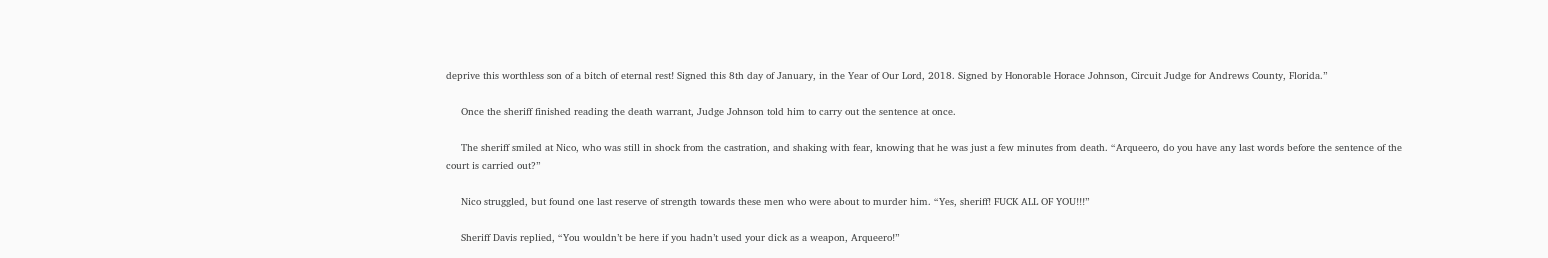deprive this worthless son of a bitch of eternal rest! Signed this 8th day of January, in the Year of Our Lord, 2018. Signed by Honorable Horace Johnson, Circuit Judge for Andrews County, Florida.”

     Once the sheriff finished reading the death warrant, Judge Johnson told him to carry out the sentence at once.

     The sheriff smiled at Nico, who was still in shock from the castration, and shaking with fear, knowing that he was just a few minutes from death. “Arqueero, do you have any last words before the sentence of the court is carried out?”

     Nico struggled, but found one last reserve of strength towards these men who were about to murder him. “Yes, sheriff! FUCK ALL OF YOU!!!”

     Sheriff Davis replied, “You wouldn’t be here if you hadn’t used your dick as a weapon, Arqueero!”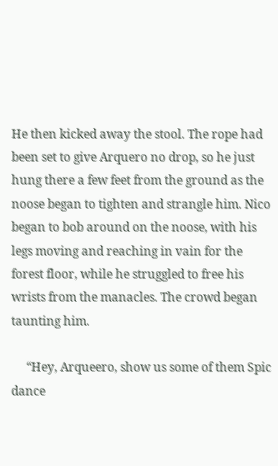He then kicked away the stool. The rope had been set to give Arquero no drop, so he just hung there a few feet from the ground as the noose began to tighten and strangle him. Nico began to bob around on the noose, with his legs moving and reaching in vain for the forest floor, while he struggled to free his wrists from the manacles. The crowd began taunting him.

     “Hey, Arqueero, show us some of them Spic dance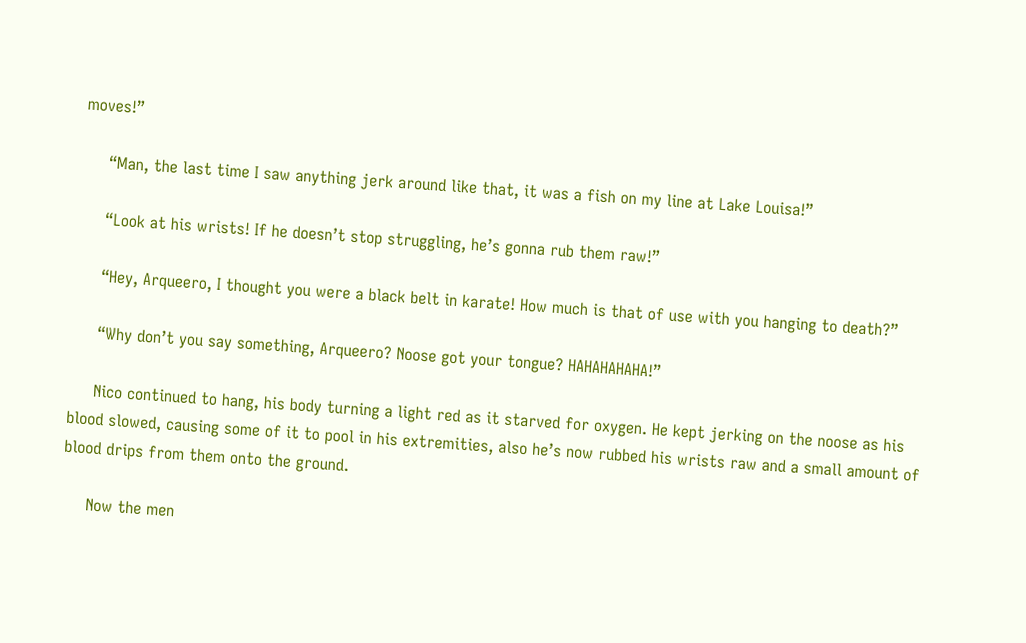moves!”

     “Man, the last time I saw anything jerk around like that, it was a fish on my line at Lake Louisa!”

     “Look at his wrists! If he doesn’t stop struggling, he’s gonna rub them raw!”

     “Hey, Arqueero, I thought you were a black belt in karate! How much is that of use with you hanging to death?”

     “Why don’t you say something, Arqueero? Noose got your tongue? HAHAHAHAHA!”

     Nico continued to hang, his body turning a light red as it starved for oxygen. He kept jerking on the noose as his blood slowed, causing some of it to pool in his extremities, also he’s now rubbed his wrists raw and a small amount of blood drips from them onto the ground.

     Now the men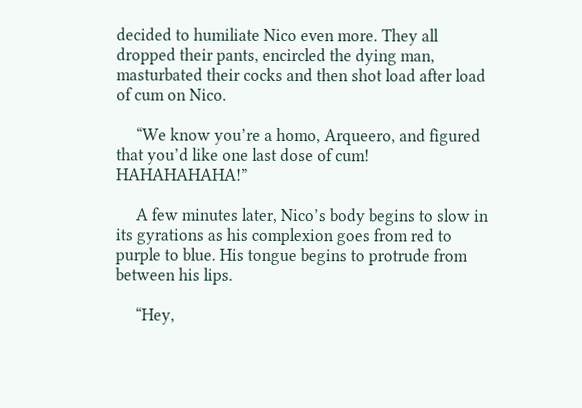decided to humiliate Nico even more. They all dropped their pants, encircled the dying man, masturbated their cocks and then shot load after load of cum on Nico.

     “We know you’re a homo, Arqueero, and figured that you’d like one last dose of cum! HAHAHAHAHA!”

     A few minutes later, Nico’s body begins to slow in its gyrations as his complexion goes from red to purple to blue. His tongue begins to protrude from between his lips.

     “Hey,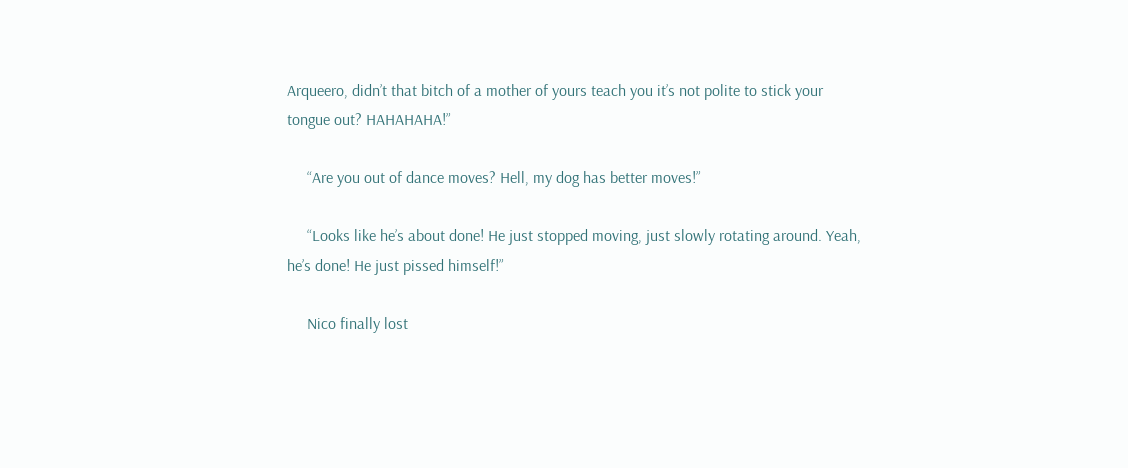Arqueero, didn’t that bitch of a mother of yours teach you it’s not polite to stick your tongue out? HAHAHAHA!”

     “Are you out of dance moves? Hell, my dog has better moves!”

     “Looks like he’s about done! He just stopped moving, just slowly rotating around. Yeah, he’s done! He just pissed himself!”

     Nico finally lost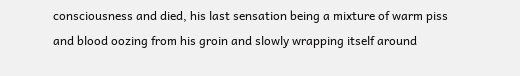consciousness and died, his last sensation being a mixture of warm piss and blood oozing from his groin and slowly wrapping itself around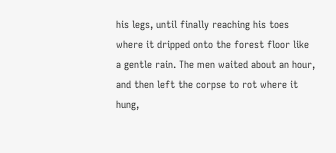his legs, until finally reaching his toes where it dripped onto the forest floor like a gentle rain. The men waited about an hour, and then left the corpse to rot where it hung,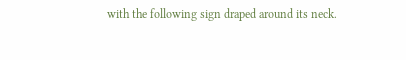with the following sign draped around its neck.